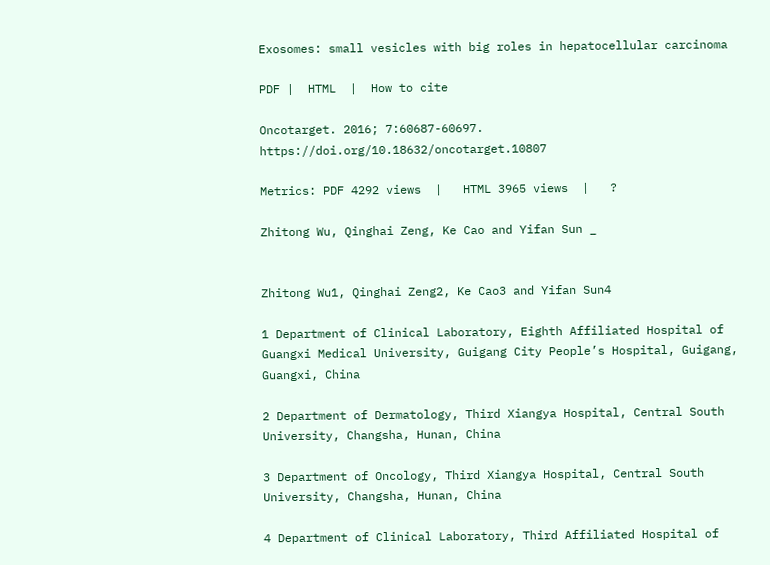Exosomes: small vesicles with big roles in hepatocellular carcinoma

PDF |  HTML  |  How to cite

Oncotarget. 2016; 7:60687-60697. https://doi.org/10.18632/oncotarget.10807

Metrics: PDF 4292 views  |   HTML 3965 views  |   ?

Zhitong Wu, Qinghai Zeng, Ke Cao and Yifan Sun _


Zhitong Wu1, Qinghai Zeng2, Ke Cao3 and Yifan Sun4

1 Department of Clinical Laboratory, Eighth Affiliated Hospital of Guangxi Medical University, Guigang City People’s Hospital, Guigang, Guangxi, China

2 Department of Dermatology, Third Xiangya Hospital, Central South University, Changsha, Hunan, China

3 Department of Oncology, Third Xiangya Hospital, Central South University, Changsha, Hunan, China

4 Department of Clinical Laboratory, Third Affiliated Hospital of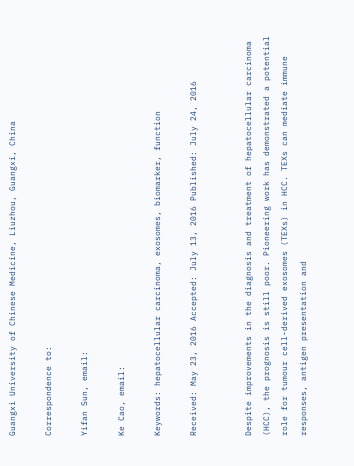Guangxi University of Chinese Medicine, Liuzhou, Guangxi, China

Correspondence to:

Yifan Sun, email:

Ke Cao, email:

Keywords: hepatocellular carcinoma, exosomes, biomarker, function

Received: May 23, 2016 Accepted: July 13, 2016 Published: July 24, 2016


Despite improvements in the diagnosis and treatment of hepatocellular carcinoma (HCC), the prognosis is still poor. Pioneering work has demonstrated a potential role for tumour cell-derived exosomes (TEXs) in HCC. TEXs can mediate immune responses, antigen presentation and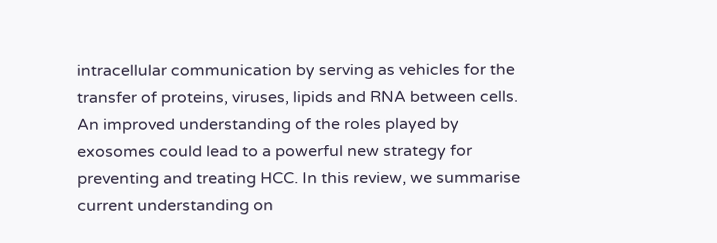intracellular communication by serving as vehicles for the transfer of proteins, viruses, lipids and RNA between cells. An improved understanding of the roles played by exosomes could lead to a powerful new strategy for preventing and treating HCC. In this review, we summarise current understanding on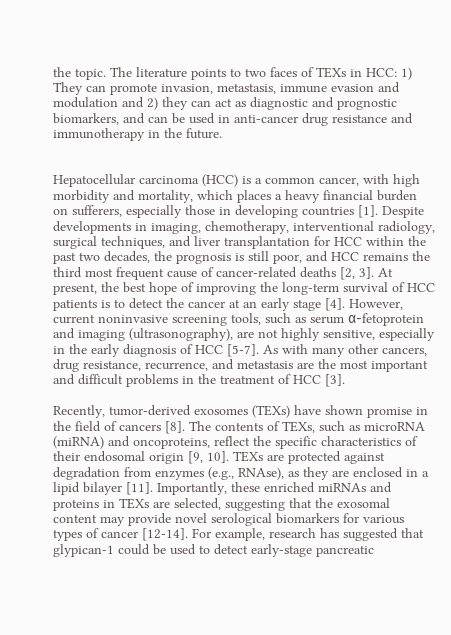the topic. The literature points to two faces of TEXs in HCC: 1) They can promote invasion, metastasis, immune evasion and modulation and 2) they can act as diagnostic and prognostic biomarkers, and can be used in anti-cancer drug resistance and immunotherapy in the future.


Hepatocellular carcinoma (HCC) is a common cancer, with high morbidity and mortality, which places a heavy financial burden on sufferers, especially those in developing countries [1]. Despite developments in imaging, chemotherapy, interventional radiology, surgical techniques, and liver transplantation for HCC within the past two decades, the prognosis is still poor, and HCC remains the third most frequent cause of cancer-related deaths [2, 3]. At present, the best hope of improving the long-term survival of HCC patients is to detect the cancer at an early stage [4]. However, current noninvasive screening tools, such as serum α-fetoprotein and imaging (ultrasonography), are not highly sensitive, especially in the early diagnosis of HCC [5-7]. As with many other cancers, drug resistance, recurrence, and metastasis are the most important and difficult problems in the treatment of HCC [3].

Recently, tumor-derived exosomes (TEXs) have shown promise in the field of cancers [8]. The contents of TEXs, such as microRNA (miRNA) and oncoproteins, reflect the specific characteristics of their endosomal origin [9, 10]. TEXs are protected against degradation from enzymes (e.g., RNAse), as they are enclosed in a lipid bilayer [11]. Importantly, these enriched miRNAs and proteins in TEXs are selected, suggesting that the exosomal content may provide novel serological biomarkers for various types of cancer [12-14]. For example, research has suggested that glypican-1 could be used to detect early-stage pancreatic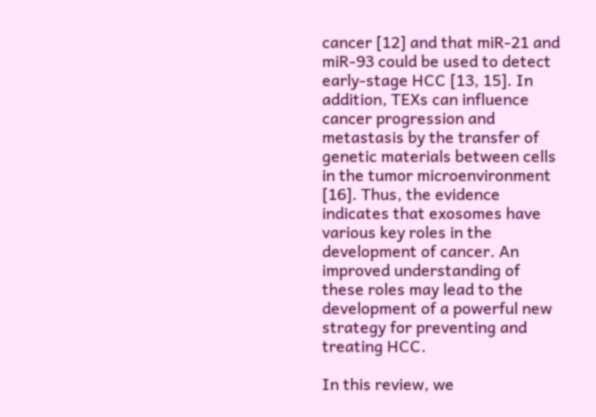cancer [12] and that miR-21 and miR-93 could be used to detect early-stage HCC [13, 15]. In addition, TEXs can influence cancer progression and metastasis by the transfer of genetic materials between cells in the tumor microenvironment [16]. Thus, the evidence indicates that exosomes have various key roles in the development of cancer. An improved understanding of these roles may lead to the development of a powerful new strategy for preventing and treating HCC.

In this review, we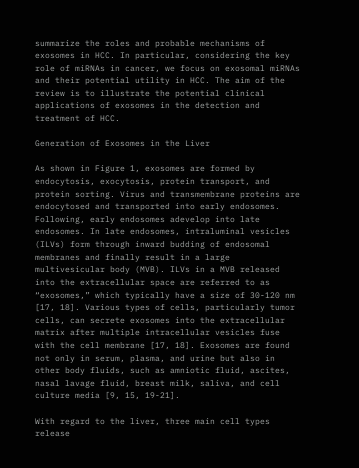summarize the roles and probable mechanisms of exosomes in HCC. In particular, considering the key role of miRNAs in cancer, we focus on exosomal miRNAs and their potential utility in HCC. The aim of the review is to illustrate the potential clinical applications of exosomes in the detection and treatment of HCC.

Generation of Exosomes in the Liver

As shown in Figure 1, exosomes are formed by endocytosis, exocytosis, protein transport, and protein sorting. Virus and transmembrane proteins are endocytosed and transported into early endosomes. Following, early endosomes adevelop into late endosomes. In late endosomes, intraluminal vesicles (ILVs) form through inward budding of endosomal membranes and finally result in a large multivesicular body (MVB). ILVs in a MVB released into the extracellular space are referred to as “exosomes,” which typically have a size of 30-120 nm [17, 18]. Various types of cells, particularly tumor cells, can secrete exosomes into the extracellular matrix after multiple intracellular vesicles fuse with the cell membrane [17, 18]. Exosomes are found not only in serum, plasma, and urine but also in other body fluids, such as amniotic fluid, ascites, nasal lavage fluid, breast milk, saliva, and cell culture media [9, 15, 19-21].

With regard to the liver, three main cell types release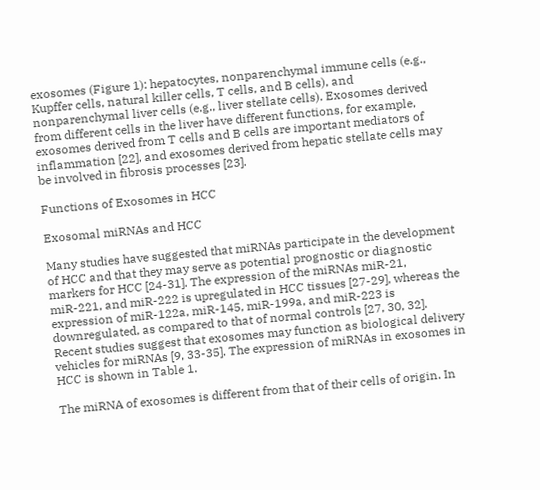exosomes (Figure 1): hepatocytes, nonparenchymal immune cells (e.g., Kupffer cells, natural killer cells, T cells, and B cells), and nonparenchymal liver cells (e.g., liver stellate cells). Exosomes derived from different cells in the liver have different functions, for example, exosomes derived from T cells and B cells are important mediators of inflammation [22], and exosomes derived from hepatic stellate cells may be involved in fibrosis processes [23].

Functions of Exosomes in HCC

Exosomal miRNAs and HCC

Many studies have suggested that miRNAs participate in the development of HCC and that they may serve as potential prognostic or diagnostic markers for HCC [24-31]. The expression of the miRNAs miR-21, miR-221, and miR-222 is upregulated in HCC tissues [27-29], whereas the expression of miR-122a, miR-145, miR-199a, and miR-223 is downregulated, as compared to that of normal controls [27, 30, 32]. Recent studies suggest that exosomes may function as biological delivery vehicles for miRNAs [9, 33-35]. The expression of miRNAs in exosomes in HCC is shown in Table 1.

The miRNA of exosomes is different from that of their cells of origin. In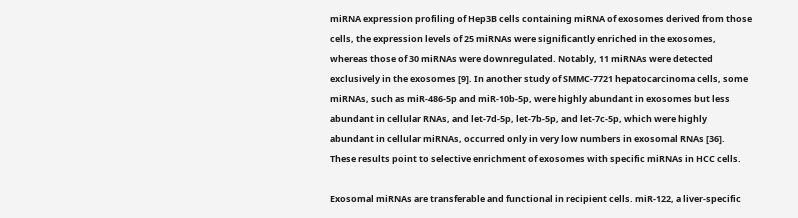miRNA expression profiling of Hep3B cells containing miRNA of exosomes derived from those cells, the expression levels of 25 miRNAs were significantly enriched in the exosomes, whereas those of 30 miRNAs were downregulated. Notably, 11 miRNAs were detected exclusively in the exosomes [9]. In another study of SMMC-7721 hepatocarcinoma cells, some miRNAs, such as miR-486-5p and miR-10b-5p, were highly abundant in exosomes but less abundant in cellular RNAs, and let-7d-5p, let-7b-5p, and let-7c-5p, which were highly abundant in cellular miRNAs, occurred only in very low numbers in exosomal RNAs [36]. These results point to selective enrichment of exosomes with specific miRNAs in HCC cells.

Exosomal miRNAs are transferable and functional in recipient cells. miR-122, a liver-specific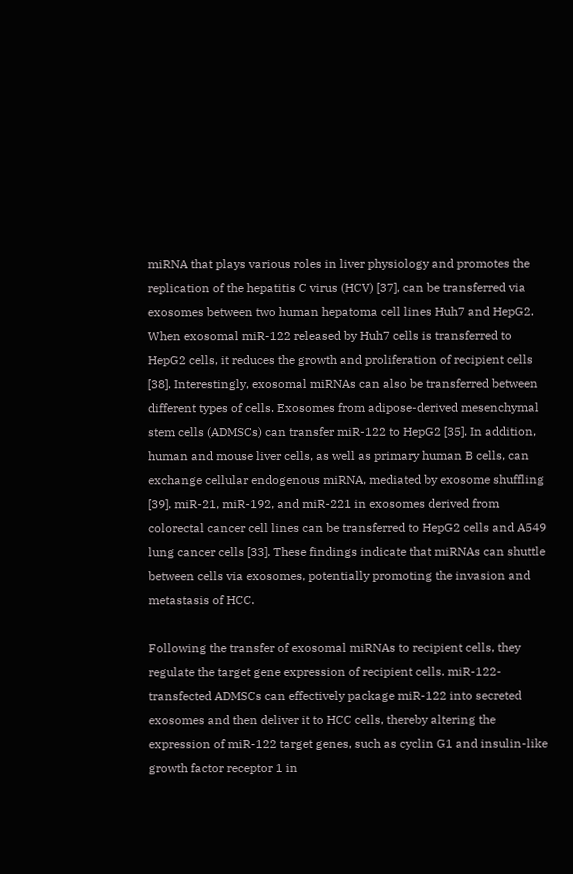miRNA that plays various roles in liver physiology and promotes the replication of the hepatitis C virus (HCV) [37], can be transferred via exosomes between two human hepatoma cell lines Huh7 and HepG2. When exosomal miR-122 released by Huh7 cells is transferred to HepG2 cells, it reduces the growth and proliferation of recipient cells [38]. Interestingly, exosomal miRNAs can also be transferred between different types of cells. Exosomes from adipose-derived mesenchymal stem cells (ADMSCs) can transfer miR-122 to HepG2 [35]. In addition, human and mouse liver cells, as well as primary human B cells, can exchange cellular endogenous miRNA, mediated by exosome shuffling [39]. miR-21, miR-192, and miR-221 in exosomes derived from colorectal cancer cell lines can be transferred to HepG2 cells and A549 lung cancer cells [33]. These findings indicate that miRNAs can shuttle between cells via exosomes, potentially promoting the invasion and metastasis of HCC.

Following the transfer of exosomal miRNAs to recipient cells, they regulate the target gene expression of recipient cells. miR-122-transfected ADMSCs can effectively package miR-122 into secreted exosomes and then deliver it to HCC cells, thereby altering the expression of miR-122 target genes, such as cyclin G1 and insulin-like growth factor receptor 1 in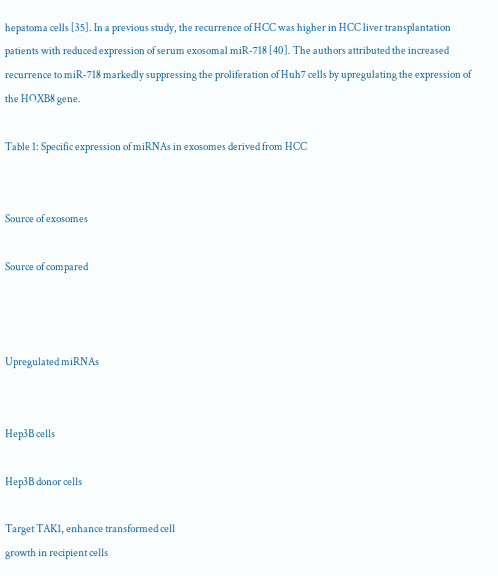hepatoma cells [35]. In a previous study, the recurrence of HCC was higher in HCC liver transplantation patients with reduced expression of serum exosomal miR-718 [40]. The authors attributed the increased recurrence to miR-718 markedly suppressing the proliferation of Huh7 cells by upregulating the expression of the HOXB8 gene.

Table 1: Specific expression of miRNAs in exosomes derived from HCC


Source of exosomes

Source of compared



Upregulated miRNAs


Hep3B cells

Hep3B donor cells

Target TAK1, enhance transformed cell
growth in recipient cells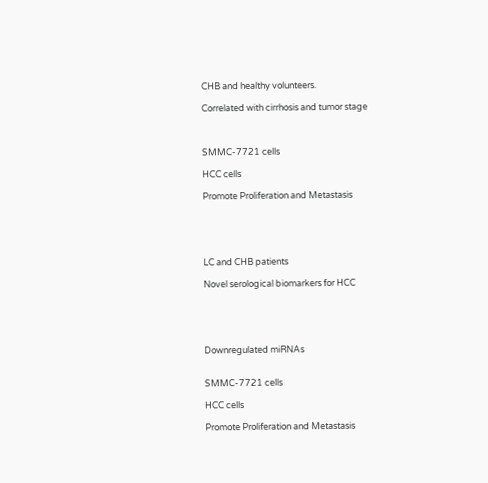CHB and healthy volunteers.

Correlated with cirrhosis and tumor stage



SMMC-7721 cells

HCC cells

Promote Proliferation and Metastasis





LC and CHB patients

Novel serological biomarkers for HCC





Downregulated miRNAs


SMMC-7721 cells

HCC cells

Promote Proliferation and Metastasis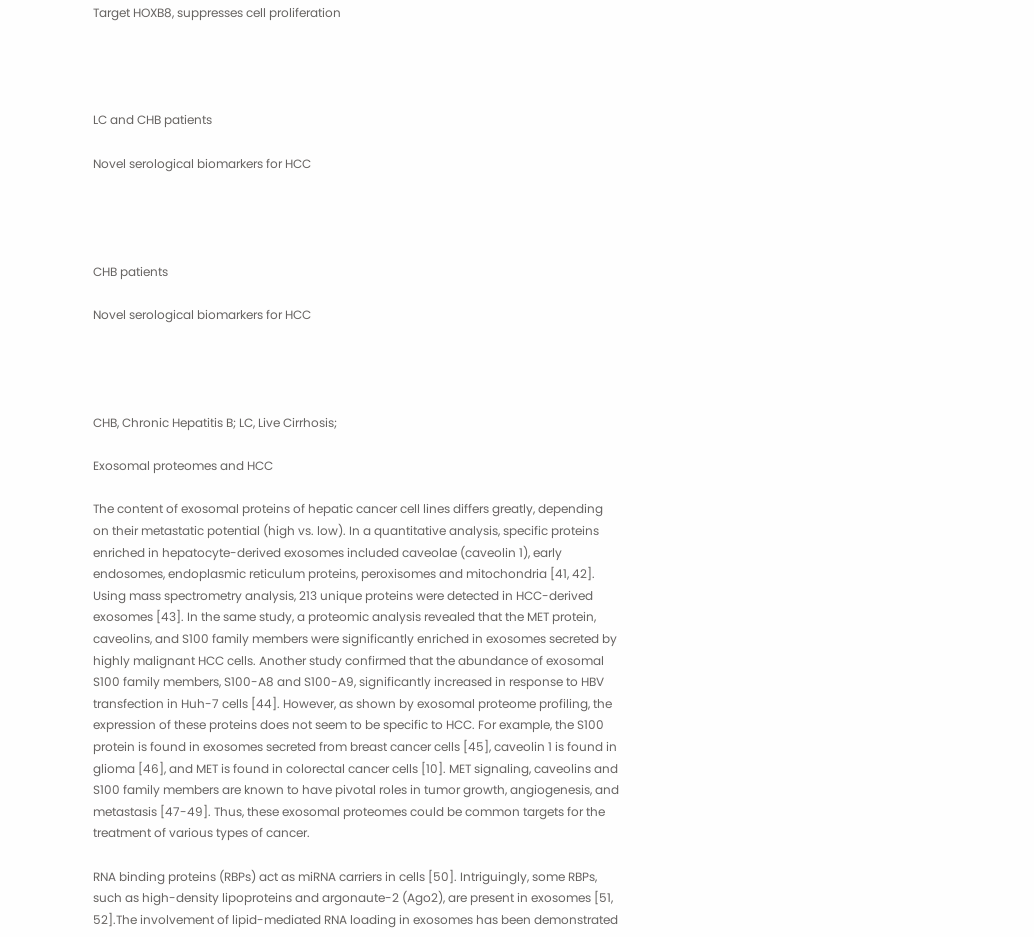Target HOXB8, suppresses cell proliferation




LC and CHB patients

Novel serological biomarkers for HCC




CHB patients

Novel serological biomarkers for HCC




CHB, Chronic Hepatitis B; LC, Live Cirrhosis;

Exosomal proteomes and HCC

The content of exosomal proteins of hepatic cancer cell lines differs greatly, depending on their metastatic potential (high vs. low). In a quantitative analysis, specific proteins enriched in hepatocyte-derived exosomes included caveolae (caveolin 1), early endosomes, endoplasmic reticulum proteins, peroxisomes and mitochondria [41, 42]. Using mass spectrometry analysis, 213 unique proteins were detected in HCC-derived exosomes [43]. In the same study, a proteomic analysis revealed that the MET protein, caveolins, and S100 family members were significantly enriched in exosomes secreted by highly malignant HCC cells. Another study confirmed that the abundance of exosomal S100 family members, S100-A8 and S100-A9, significantly increased in response to HBV transfection in Huh-7 cells [44]. However, as shown by exosomal proteome profiling, the expression of these proteins does not seem to be specific to HCC. For example, the S100 protein is found in exosomes secreted from breast cancer cells [45], caveolin 1 is found in glioma [46], and MET is found in colorectal cancer cells [10]. MET signaling, caveolins and S100 family members are known to have pivotal roles in tumor growth, angiogenesis, and metastasis [47-49]. Thus, these exosomal proteomes could be common targets for the treatment of various types of cancer.

RNA binding proteins (RBPs) act as miRNA carriers in cells [50]. Intriguingly, some RBPs, such as high-density lipoproteins and argonaute-2 (Ago2), are present in exosomes [51, 52].The involvement of lipid-mediated RNA loading in exosomes has been demonstrated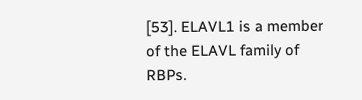[53]. ELAVL1 is a member of the ELAVL family of RBPs.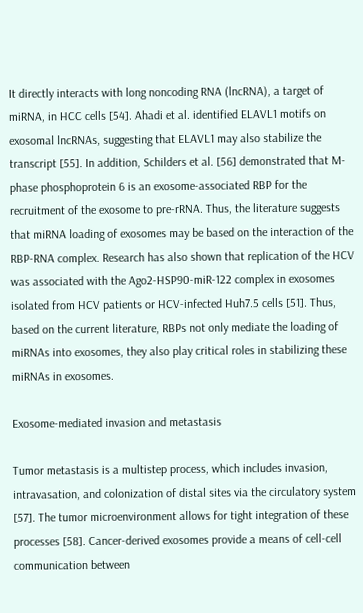It directly interacts with long noncoding RNA (lncRNA), a target of miRNA, in HCC cells [54]. Ahadi et al. identified ELAVL1 motifs on exosomal lncRNAs, suggesting that ELAVL1 may also stabilize the transcript [55]. In addition, Schilders et al. [56] demonstrated that M-phase phosphoprotein 6 is an exosome-associated RBP for the recruitment of the exosome to pre-rRNA. Thus, the literature suggests that miRNA loading of exosomes may be based on the interaction of the RBP-RNA complex. Research has also shown that replication of the HCV was associated with the Ago2-HSP90-miR-122 complex in exosomes isolated from HCV patients or HCV-infected Huh7.5 cells [51]. Thus, based on the current literature, RBPs not only mediate the loading of miRNAs into exosomes, they also play critical roles in stabilizing these miRNAs in exosomes.

Exosome-mediated invasion and metastasis

Tumor metastasis is a multistep process, which includes invasion, intravasation, and colonization of distal sites via the circulatory system [57]. The tumor microenvironment allows for tight integration of these processes [58]. Cancer-derived exosomes provide a means of cell-cell communication between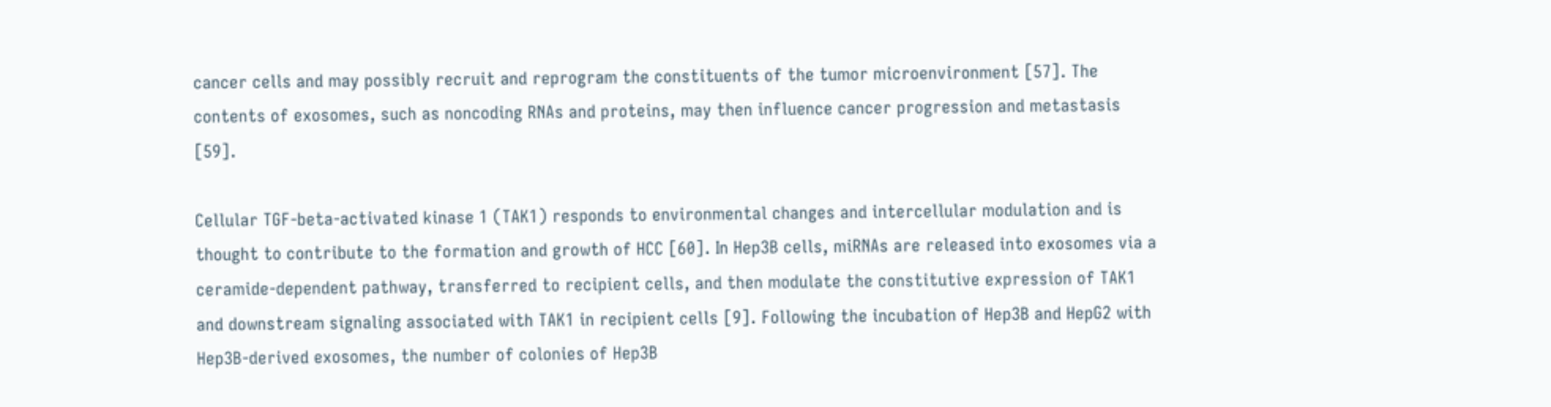cancer cells and may possibly recruit and reprogram the constituents of the tumor microenvironment [57]. The contents of exosomes, such as noncoding RNAs and proteins, may then influence cancer progression and metastasis [59].

Cellular TGF-beta-activated kinase 1 (TAK1) responds to environmental changes and intercellular modulation and is thought to contribute to the formation and growth of HCC [60]. In Hep3B cells, miRNAs are released into exosomes via a ceramide-dependent pathway, transferred to recipient cells, and then modulate the constitutive expression of TAK1 and downstream signaling associated with TAK1 in recipient cells [9]. Following the incubation of Hep3B and HepG2 with Hep3B-derived exosomes, the number of colonies of Hep3B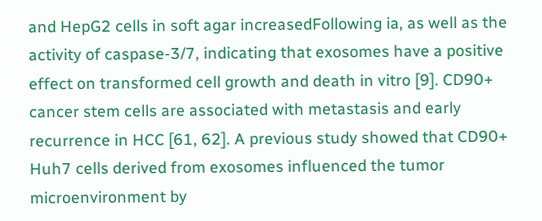and HepG2 cells in soft agar increasedFollowing ia, as well as the activity of caspase-3/7, indicating that exosomes have a positive effect on transformed cell growth and death in vitro [9]. CD90+ cancer stem cells are associated with metastasis and early recurrence in HCC [61, 62]. A previous study showed that CD90+ Huh7 cells derived from exosomes influenced the tumor microenvironment by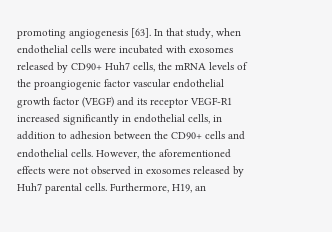promoting angiogenesis [63]. In that study, when endothelial cells were incubated with exosomes released by CD90+ Huh7 cells, the mRNA levels of the proangiogenic factor vascular endothelial growth factor (VEGF) and its receptor VEGF-R1 increased significantly in endothelial cells, in addition to adhesion between the CD90+ cells and endothelial cells. However, the aforementioned effects were not observed in exosomes released by Huh7 parental cells. Furthermore, H19, an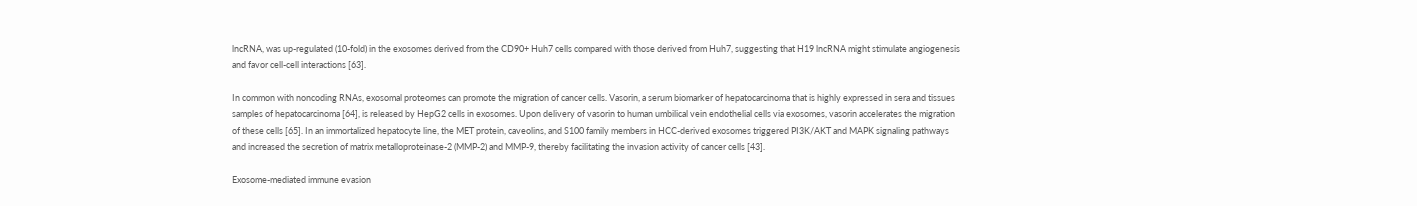lncRNA, was up-regulated (10-fold) in the exosomes derived from the CD90+ Huh7 cells compared with those derived from Huh7, suggesting that H19 lncRNA might stimulate angiogenesis and favor cell-cell interactions [63].

In common with noncoding RNAs, exosomal proteomes can promote the migration of cancer cells. Vasorin, a serum biomarker of hepatocarcinoma that is highly expressed in sera and tissues samples of hepatocarcinoma [64], is released by HepG2 cells in exosomes. Upon delivery of vasorin to human umbilical vein endothelial cells via exosomes, vasorin accelerates the migration of these cells [65]. In an immortalized hepatocyte line, the MET protein, caveolins, and S100 family members in HCC-derived exosomes triggered PI3K/AKT and MAPK signaling pathways and increased the secretion of matrix metalloproteinase-2 (MMP-2) and MMP-9, thereby facilitating the invasion activity of cancer cells [43].

Exosome-mediated immune evasion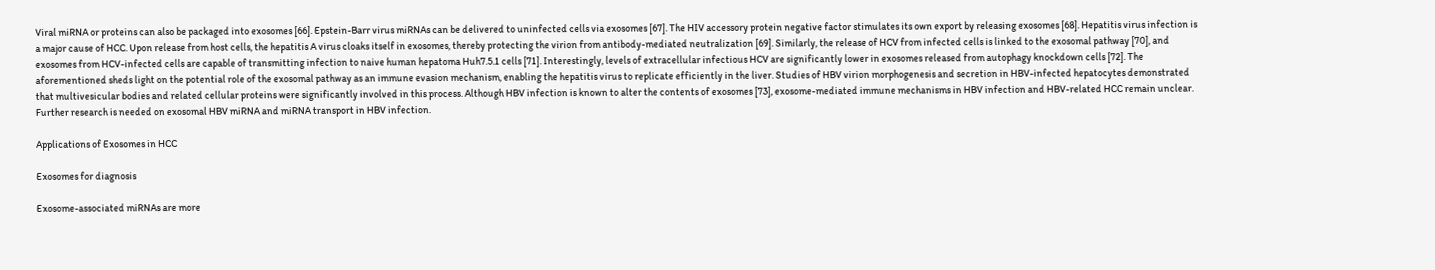Viral miRNA or proteins can also be packaged into exosomes [66]. Epstein-Barr virus miRNAs can be delivered to uninfected cells via exosomes [67]. The HIV accessory protein negative factor stimulates its own export by releasing exosomes [68]. Hepatitis virus infection is a major cause of HCC. Upon release from host cells, the hepatitis A virus cloaks itself in exosomes, thereby protecting the virion from antibody-mediated neutralization [69]. Similarly, the release of HCV from infected cells is linked to the exosomal pathway [70], and exosomes from HCV-infected cells are capable of transmitting infection to naive human hepatoma Huh7.5.1 cells [71]. Interestingly, levels of extracellular infectious HCV are significantly lower in exosomes released from autophagy knockdown cells [72]. The aforementioned sheds light on the potential role of the exosomal pathway as an immune evasion mechanism, enabling the hepatitis virus to replicate efficiently in the liver. Studies of HBV virion morphogenesis and secretion in HBV-infected hepatocytes demonstrated that multivesicular bodies and related cellular proteins were significantly involved in this process. Although HBV infection is known to alter the contents of exosomes [73], exosome-mediated immune mechanisms in HBV infection and HBV-related HCC remain unclear. Further research is needed on exosomal HBV miRNA and miRNA transport in HBV infection.

Applications of Exosomes in HCC

Exosomes for diagnosis

Exosome-associated miRNAs are more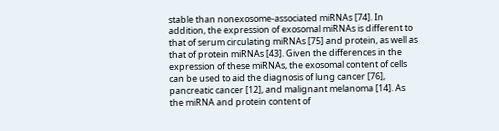stable than nonexosome-associated miRNAs [74]. In addition, the expression of exosomal miRNAs is different to that of serum circulating miRNAs [75] and protein, as well as that of protein miRNAs [43]. Given the differences in the expression of these miRNAs, the exosomal content of cells can be used to aid the diagnosis of lung cancer [76], pancreatic cancer [12], and malignant melanoma [14]. As the miRNA and protein content of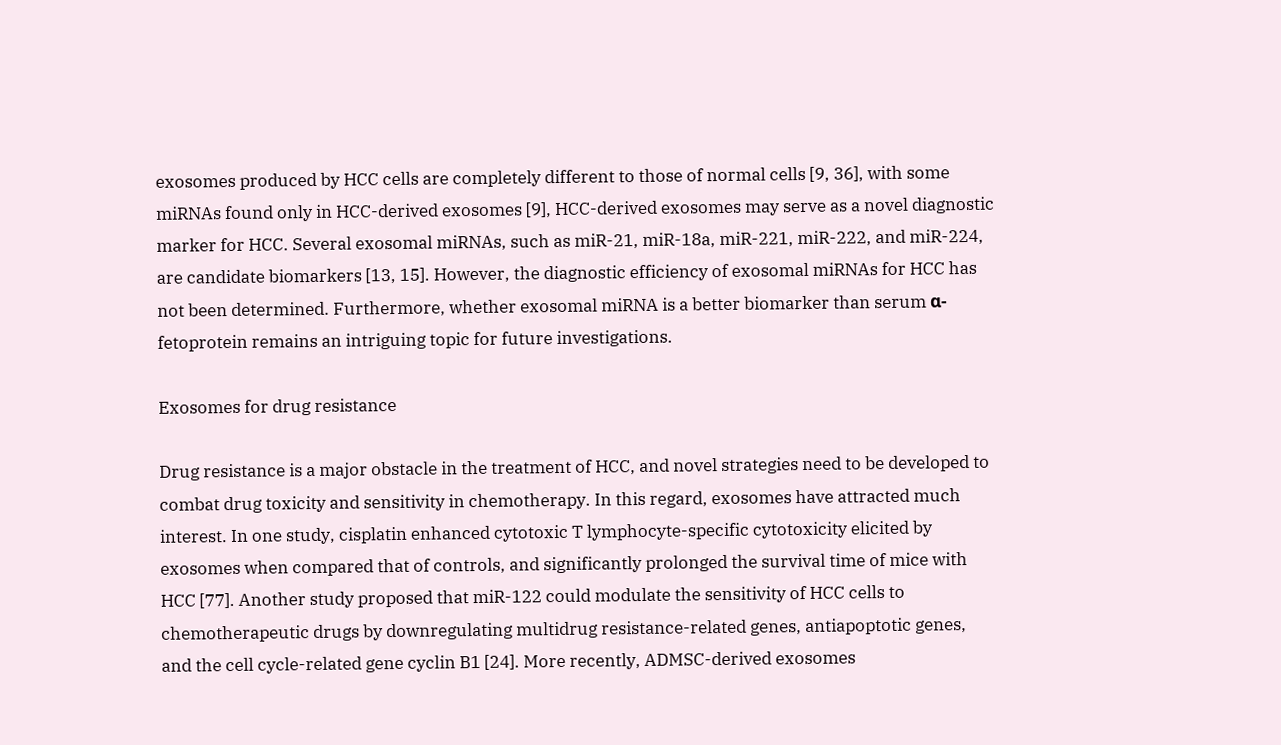exosomes produced by HCC cells are completely different to those of normal cells [9, 36], with some miRNAs found only in HCC-derived exosomes [9], HCC-derived exosomes may serve as a novel diagnostic marker for HCC. Several exosomal miRNAs, such as miR-21, miR-18a, miR-221, miR-222, and miR-224, are candidate biomarkers [13, 15]. However, the diagnostic efficiency of exosomal miRNAs for HCC has not been determined. Furthermore, whether exosomal miRNA is a better biomarker than serum α-fetoprotein remains an intriguing topic for future investigations.

Exosomes for drug resistance

Drug resistance is a major obstacle in the treatment of HCC, and novel strategies need to be developed to combat drug toxicity and sensitivity in chemotherapy. In this regard, exosomes have attracted much interest. In one study, cisplatin enhanced cytotoxic T lymphocyte-specific cytotoxicity elicited by exosomes when compared that of controls, and significantly prolonged the survival time of mice with HCC [77]. Another study proposed that miR-122 could modulate the sensitivity of HCC cells to chemotherapeutic drugs by downregulating multidrug resistance-related genes, antiapoptotic genes, and the cell cycle-related gene cyclin B1 [24]. More recently, ADMSC-derived exosomes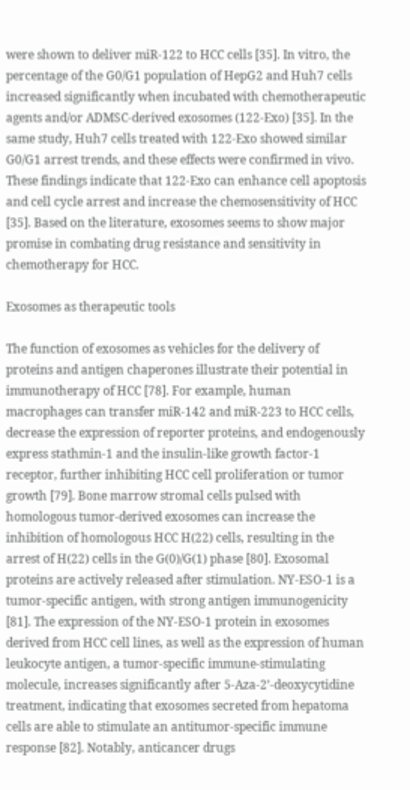were shown to deliver miR-122 to HCC cells [35]. In vitro, the percentage of the G0/G1 population of HepG2 and Huh7 cells increased significantly when incubated with chemotherapeutic agents and/or ADMSC-derived exosomes (122-Exo) [35]. In the same study, Huh7 cells treated with 122-Exo showed similar G0/G1 arrest trends, and these effects were confirmed in vivo. These findings indicate that 122-Exo can enhance cell apoptosis and cell cycle arrest and increase the chemosensitivity of HCC [35]. Based on the literature, exosomes seems to show major promise in combating drug resistance and sensitivity in chemotherapy for HCC.

Exosomes as therapeutic tools

The function of exosomes as vehicles for the delivery of proteins and antigen chaperones illustrate their potential in immunotherapy of HCC [78]. For example, human macrophages can transfer miR-142 and miR-223 to HCC cells, decrease the expression of reporter proteins, and endogenously express stathmin-1 and the insulin-like growth factor-1 receptor, further inhibiting HCC cell proliferation or tumor growth [79]. Bone marrow stromal cells pulsed with homologous tumor-derived exosomes can increase the inhibition of homologous HCC H(22) cells, resulting in the arrest of H(22) cells in the G(0)/G(1) phase [80]. Exosomal proteins are actively released after stimulation. NY-ESO-1 is a tumor-specific antigen, with strong antigen immunogenicity [81]. The expression of the NY-ESO-1 protein in exosomes derived from HCC cell lines, as well as the expression of human leukocyte antigen, a tumor-specific immune-stimulating molecule, increases significantly after 5-Aza-2’-deoxycytidine treatment, indicating that exosomes secreted from hepatoma cells are able to stimulate an antitumor-specific immune response [82]. Notably, anticancer drugs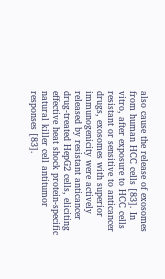also cause the release of exosomes from human HCC cells [83]. In vitro, after exposure to HCC cells resistant or sensitive to anticancer drugs, exosomes with superior immunogenicity were actively released by resistant anticancer drug-treated HepG2 cells, eliciting effective heat shock protein-specific natural killer cell antitumor responses [83].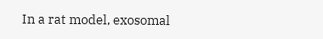In a rat model, exosomal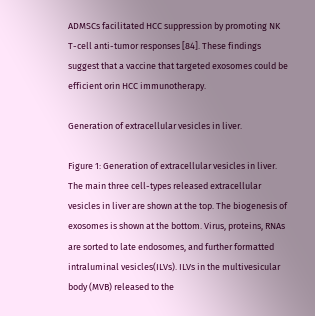ADMSCs facilitated HCC suppression by promoting NK T-cell anti-tumor responses [84]. These findings suggest that a vaccine that targeted exosomes could be efficient orin HCC immunotherapy.

Generation of extracellular vesicles in liver.

Figure 1: Generation of extracellular vesicles in liver. The main three cell-types released extracellular vesicles in liver are shown at the top. The biogenesis of exosomes is shown at the bottom. Virus, proteins, RNAs are sorted to late endosomes, and further formatted intraluminal vesicles(ILVs). ILVs in the multivesicular body (MVB) released to the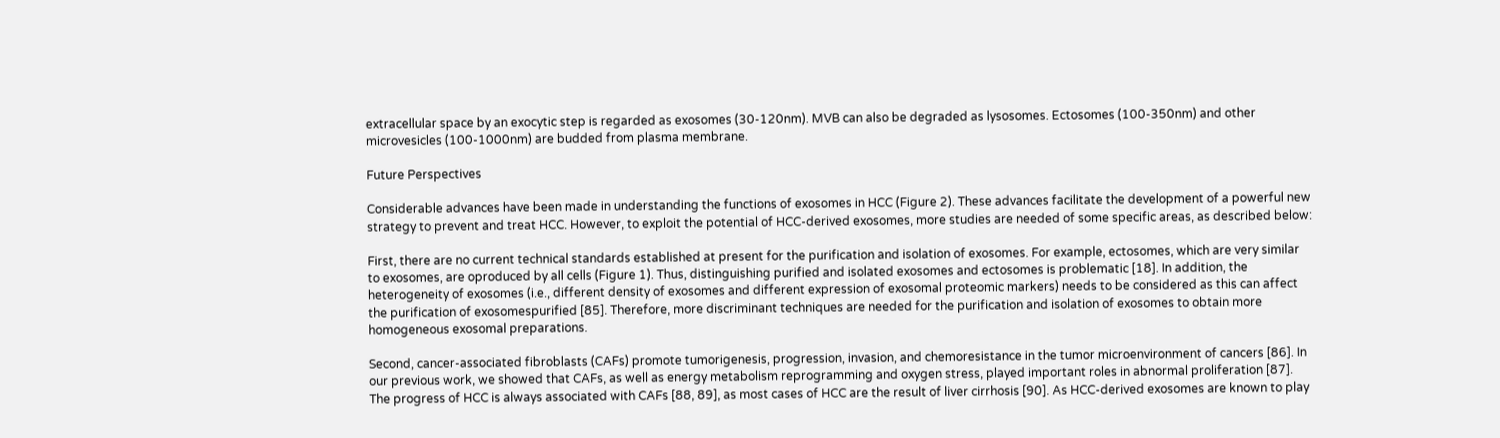extracellular space by an exocytic step is regarded as exosomes (30-120nm). MVB can also be degraded as lysosomes. Ectosomes (100-350nm) and other microvesicles (100-1000nm) are budded from plasma membrane.

Future Perspectives

Considerable advances have been made in understanding the functions of exosomes in HCC (Figure 2). These advances facilitate the development of a powerful new strategy to prevent and treat HCC. However, to exploit the potential of HCC-derived exosomes, more studies are needed of some specific areas, as described below:

First, there are no current technical standards established at present for the purification and isolation of exosomes. For example, ectosomes, which are very similar to exosomes, are oproduced by all cells (Figure 1). Thus, distinguishing purified and isolated exosomes and ectosomes is problematic [18]. In addition, the heterogeneity of exosomes (i.e., different density of exosomes and different expression of exosomal proteomic markers) needs to be considered as this can affect the purification of exosomespurified [85]. Therefore, more discriminant techniques are needed for the purification and isolation of exosomes to obtain more homogeneous exosomal preparations.

Second, cancer-associated fibroblasts (CAFs) promote tumorigenesis, progression, invasion, and chemoresistance in the tumor microenvironment of cancers [86]. In our previous work, we showed that CAFs, as well as energy metabolism reprogramming and oxygen stress, played important roles in abnormal proliferation [87]. The progress of HCC is always associated with CAFs [88, 89], as most cases of HCC are the result of liver cirrhosis [90]. As HCC-derived exosomes are known to play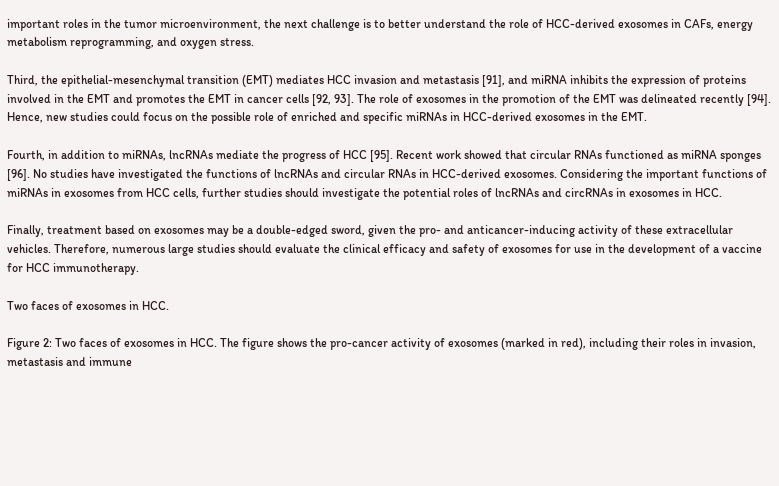important roles in the tumor microenvironment, the next challenge is to better understand the role of HCC-derived exosomes in CAFs, energy metabolism reprogramming, and oxygen stress.

Third, the epithelial-mesenchymal transition (EMT) mediates HCC invasion and metastasis [91], and miRNA inhibits the expression of proteins involved in the EMT and promotes the EMT in cancer cells [92, 93]. The role of exosomes in the promotion of the EMT was delineated recently [94]. Hence, new studies could focus on the possible role of enriched and specific miRNAs in HCC-derived exosomes in the EMT.

Fourth, in addition to miRNAs, lncRNAs mediate the progress of HCC [95]. Recent work showed that circular RNAs functioned as miRNA sponges [96]. No studies have investigated the functions of lncRNAs and circular RNAs in HCC-derived exosomes. Considering the important functions of miRNAs in exosomes from HCC cells, further studies should investigate the potential roles of lncRNAs and circRNAs in exosomes in HCC.

Finally, treatment based on exosomes may be a double-edged sword, given the pro- and anticancer-inducing activity of these extracellular vehicles. Therefore, numerous large studies should evaluate the clinical efficacy and safety of exosomes for use in the development of a vaccine for HCC immunotherapy.

Two faces of exosomes in HCC.

Figure 2: Two faces of exosomes in HCC. The figure shows the pro-cancer activity of exosomes (marked in red), including their roles in invasion, metastasis and immune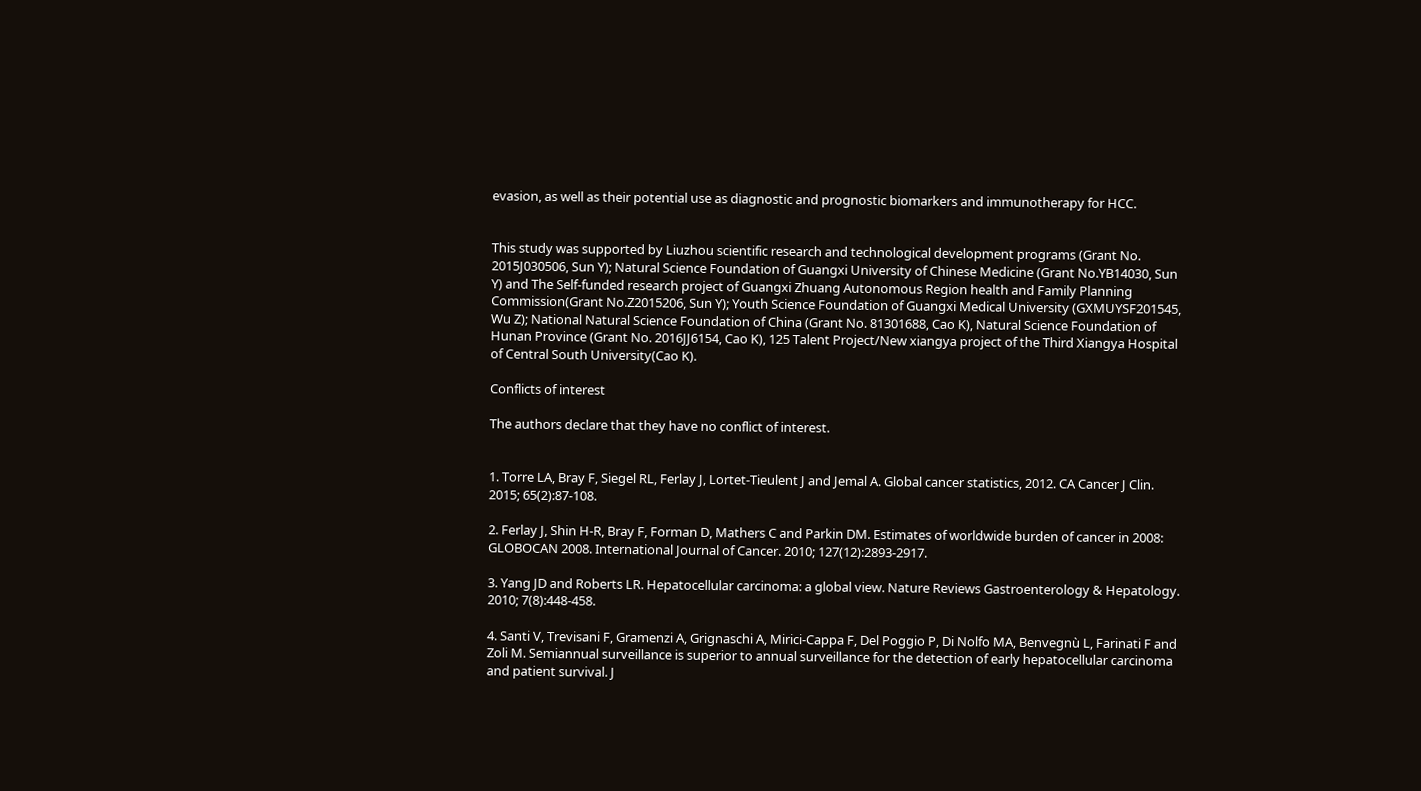evasion, as well as their potential use as diagnostic and prognostic biomarkers and immunotherapy for HCC.


This study was supported by Liuzhou scientific research and technological development programs (Grant No. 2015J030506, Sun Y); Natural Science Foundation of Guangxi University of Chinese Medicine (Grant No.YB14030, Sun Y) and The Self-funded research project of Guangxi Zhuang Autonomous Region health and Family Planning Commission(Grant No.Z2015206, Sun Y); Youth Science Foundation of Guangxi Medical University (GXMUYSF201545, Wu Z); National Natural Science Foundation of China (Grant No. 81301688, Cao K), Natural Science Foundation of Hunan Province (Grant No. 2016JJ6154, Cao K), 125 Talent Project/New xiangya project of the Third Xiangya Hospital of Central South University(Cao K).

Conflicts of interest

The authors declare that they have no conflict of interest.


1. Torre LA, Bray F, Siegel RL, Ferlay J, Lortet-Tieulent J and Jemal A. Global cancer statistics, 2012. CA Cancer J Clin. 2015; 65(2):87-108.

2. Ferlay J, Shin H-R, Bray F, Forman D, Mathers C and Parkin DM. Estimates of worldwide burden of cancer in 2008: GLOBOCAN 2008. International Journal of Cancer. 2010; 127(12):2893-2917.

3. Yang JD and Roberts LR. Hepatocellular carcinoma: a global view. Nature Reviews Gastroenterology & Hepatology. 2010; 7(8):448-458.

4. Santi V, Trevisani F, Gramenzi A, Grignaschi A, Mirici-Cappa F, Del Poggio P, Di Nolfo MA, Benvegnù L, Farinati F and Zoli M. Semiannual surveillance is superior to annual surveillance for the detection of early hepatocellular carcinoma and patient survival. J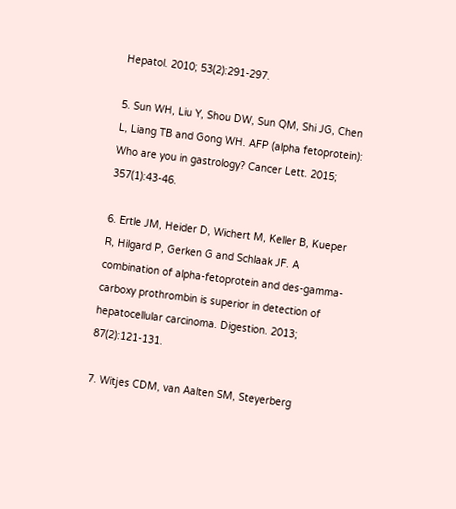Hepatol. 2010; 53(2):291-297.

5. Sun WH, Liu Y, Shou DW, Sun QM, Shi JG, Chen L, Liang TB and Gong WH. AFP (alpha fetoprotein): Who are you in gastrology? Cancer Lett. 2015; 357(1):43-46.

6. Ertle JM, Heider D, Wichert M, Keller B, Kueper R, Hilgard P, Gerken G and Schlaak JF. A combination of alpha-fetoprotein and des-gamma-carboxy prothrombin is superior in detection of hepatocellular carcinoma. Digestion. 2013; 87(2):121-131.

7. Witjes CDM, van Aalten SM, Steyerberg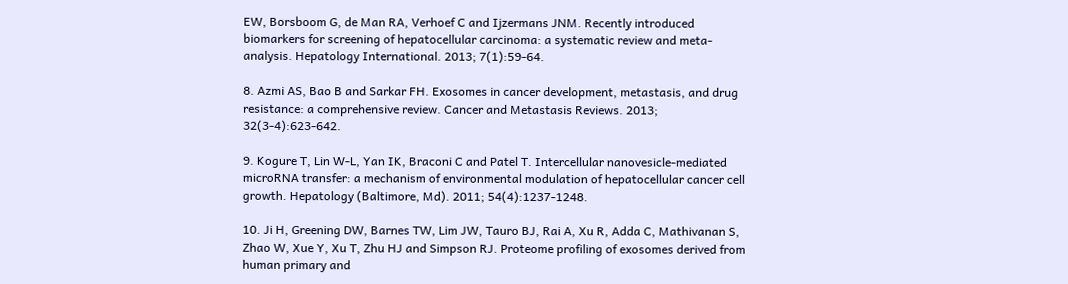EW, Borsboom G, de Man RA, Verhoef C and Ijzermans JNM. Recently introduced biomarkers for screening of hepatocellular carcinoma: a systematic review and meta-analysis. Hepatology International. 2013; 7(1):59-64.

8. Azmi AS, Bao B and Sarkar FH. Exosomes in cancer development, metastasis, and drug resistance: a comprehensive review. Cancer and Metastasis Reviews. 2013; 32(3-4):623-642.

9. Kogure T, Lin W-L, Yan IK, Braconi C and Patel T. Intercellular nanovesicle-mediated microRNA transfer: a mechanism of environmental modulation of hepatocellular cancer cell growth. Hepatology (Baltimore, Md). 2011; 54(4):1237-1248.

10. Ji H, Greening DW, Barnes TW, Lim JW, Tauro BJ, Rai A, Xu R, Adda C, Mathivanan S, Zhao W, Xue Y, Xu T, Zhu HJ and Simpson RJ. Proteome profiling of exosomes derived from human primary and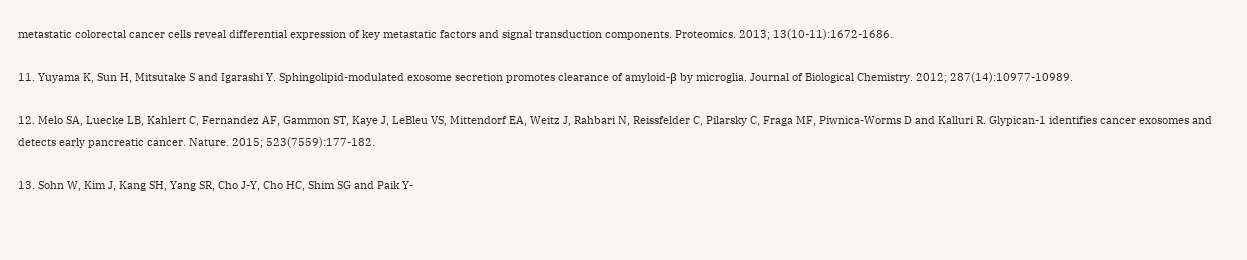metastatic colorectal cancer cells reveal differential expression of key metastatic factors and signal transduction components. Proteomics. 2013; 13(10-11):1672-1686.

11. Yuyama K, Sun H, Mitsutake S and Igarashi Y. Sphingolipid-modulated exosome secretion promotes clearance of amyloid-β by microglia. Journal of Biological Chemistry. 2012; 287(14):10977-10989.

12. Melo SA, Luecke LB, Kahlert C, Fernandez AF, Gammon ST, Kaye J, LeBleu VS, Mittendorf EA, Weitz J, Rahbari N, Reissfelder C, Pilarsky C, Fraga MF, Piwnica-Worms D and Kalluri R. Glypican-1 identifies cancer exosomes and detects early pancreatic cancer. Nature. 2015; 523(7559):177-182.

13. Sohn W, Kim J, Kang SH, Yang SR, Cho J-Y, Cho HC, Shim SG and Paik Y-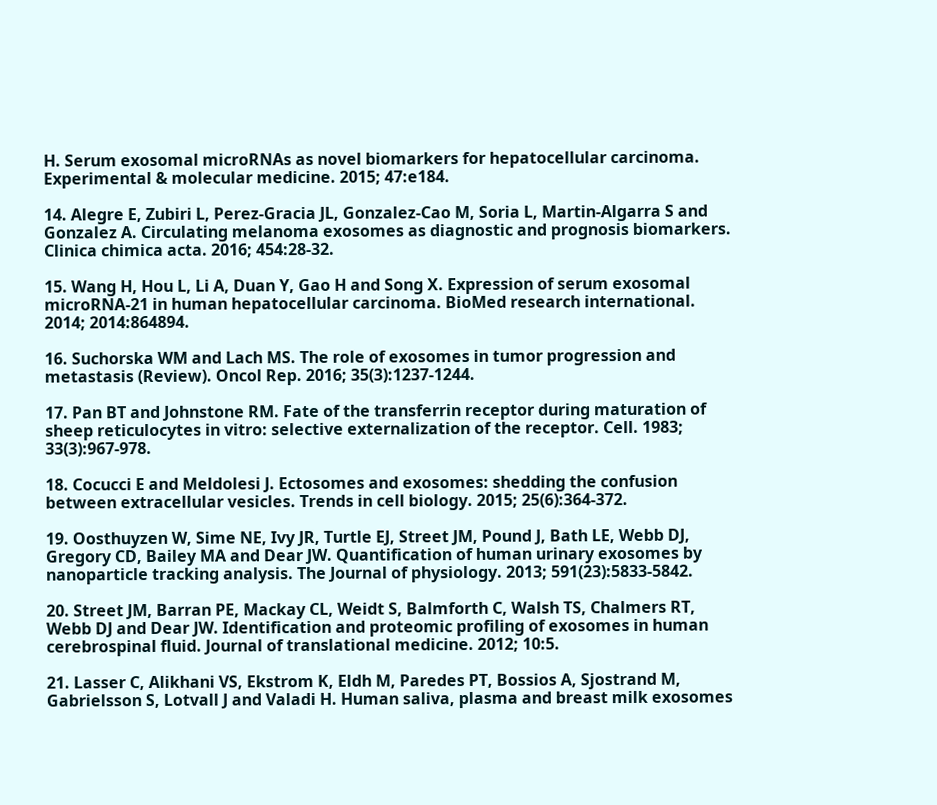H. Serum exosomal microRNAs as novel biomarkers for hepatocellular carcinoma. Experimental & molecular medicine. 2015; 47:e184.

14. Alegre E, Zubiri L, Perez-Gracia JL, Gonzalez-Cao M, Soria L, Martin-Algarra S and Gonzalez A. Circulating melanoma exosomes as diagnostic and prognosis biomarkers. Clinica chimica acta. 2016; 454:28-32.

15. Wang H, Hou L, Li A, Duan Y, Gao H and Song X. Expression of serum exosomal microRNA-21 in human hepatocellular carcinoma. BioMed research international. 2014; 2014:864894.

16. Suchorska WM and Lach MS. The role of exosomes in tumor progression and metastasis (Review). Oncol Rep. 2016; 35(3):1237-1244.

17. Pan BT and Johnstone RM. Fate of the transferrin receptor during maturation of sheep reticulocytes in vitro: selective externalization of the receptor. Cell. 1983; 33(3):967-978.

18. Cocucci E and Meldolesi J. Ectosomes and exosomes: shedding the confusion between extracellular vesicles. Trends in cell biology. 2015; 25(6):364-372.

19. Oosthuyzen W, Sime NE, Ivy JR, Turtle EJ, Street JM, Pound J, Bath LE, Webb DJ, Gregory CD, Bailey MA and Dear JW. Quantification of human urinary exosomes by nanoparticle tracking analysis. The Journal of physiology. 2013; 591(23):5833-5842.

20. Street JM, Barran PE, Mackay CL, Weidt S, Balmforth C, Walsh TS, Chalmers RT, Webb DJ and Dear JW. Identification and proteomic profiling of exosomes in human cerebrospinal fluid. Journal of translational medicine. 2012; 10:5.

21. Lasser C, Alikhani VS, Ekstrom K, Eldh M, Paredes PT, Bossios A, Sjostrand M, Gabrielsson S, Lotvall J and Valadi H. Human saliva, plasma and breast milk exosomes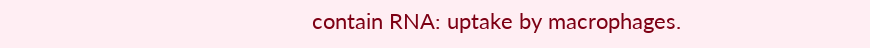contain RNA: uptake by macrophages.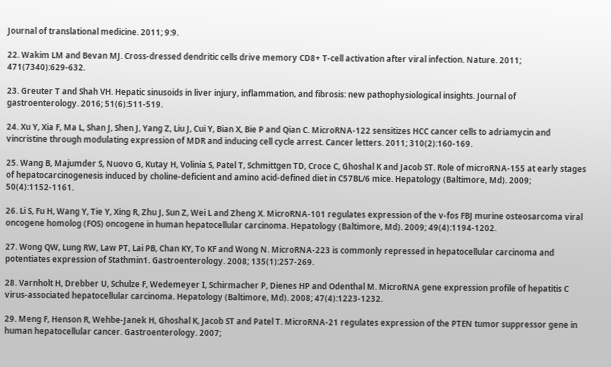Journal of translational medicine. 2011; 9:9.

22. Wakim LM and Bevan MJ. Cross-dressed dendritic cells drive memory CD8+ T-cell activation after viral infection. Nature. 2011; 471(7340):629-632.

23. Greuter T and Shah VH. Hepatic sinusoids in liver injury, inflammation, and fibrosis: new pathophysiological insights. Journal of gastroenterology. 2016; 51(6):511-519.

24. Xu Y, Xia F, Ma L, Shan J, Shen J, Yang Z, Liu J, Cui Y, Bian X, Bie P and Qian C. MicroRNA-122 sensitizes HCC cancer cells to adriamycin and vincristine through modulating expression of MDR and inducing cell cycle arrest. Cancer letters. 2011; 310(2):160-169.

25. Wang B, Majumder S, Nuovo G, Kutay H, Volinia S, Patel T, Schmittgen TD, Croce C, Ghoshal K and Jacob ST. Role of microRNA-155 at early stages of hepatocarcinogenesis induced by choline-deficient and amino acid-defined diet in C57BL/6 mice. Hepatology (Baltimore, Md). 2009; 50(4):1152-1161.

26. Li S, Fu H, Wang Y, Tie Y, Xing R, Zhu J, Sun Z, Wei L and Zheng X. MicroRNA-101 regulates expression of the v-fos FBJ murine osteosarcoma viral oncogene homolog (FOS) oncogene in human hepatocellular carcinoma. Hepatology (Baltimore, Md). 2009; 49(4):1194-1202.

27. Wong QW, Lung RW, Law PT, Lai PB, Chan KY, To KF and Wong N. MicroRNA-223 is commonly repressed in hepatocellular carcinoma and potentiates expression of Stathmin1. Gastroenterology. 2008; 135(1):257-269.

28. Varnholt H, Drebber U, Schulze F, Wedemeyer I, Schirmacher P, Dienes HP and Odenthal M. MicroRNA gene expression profile of hepatitis C virus-associated hepatocellular carcinoma. Hepatology (Baltimore, Md). 2008; 47(4):1223-1232.

29. Meng F, Henson R, Wehbe-Janek H, Ghoshal K, Jacob ST and Patel T. MicroRNA-21 regulates expression of the PTEN tumor suppressor gene in human hepatocellular cancer. Gastroenterology. 2007;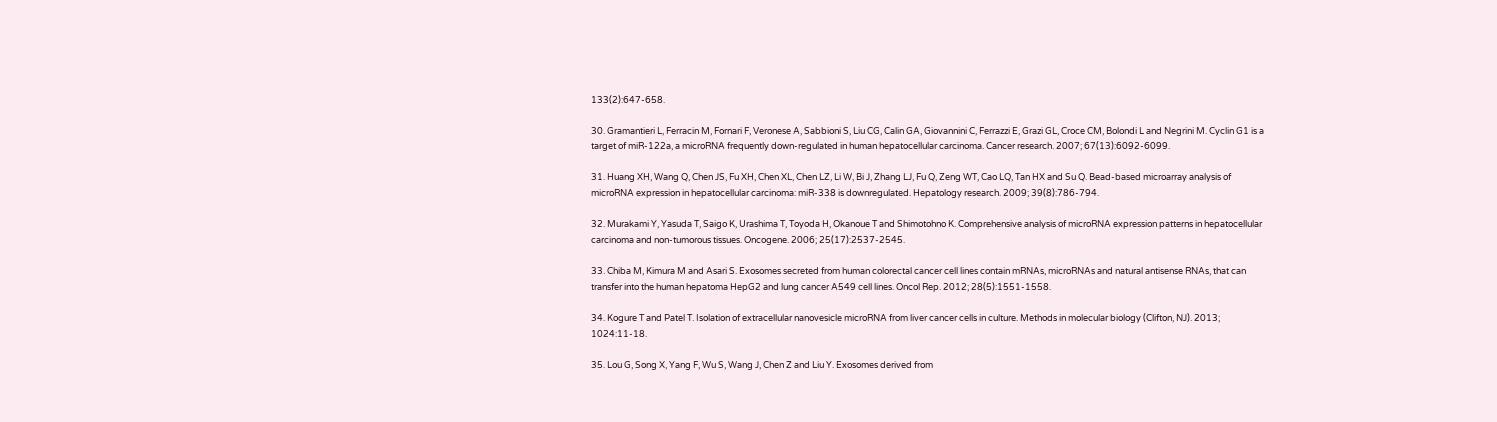133(2):647-658.

30. Gramantieri L, Ferracin M, Fornari F, Veronese A, Sabbioni S, Liu CG, Calin GA, Giovannini C, Ferrazzi E, Grazi GL, Croce CM, Bolondi L and Negrini M. Cyclin G1 is a target of miR-122a, a microRNA frequently down-regulated in human hepatocellular carcinoma. Cancer research. 2007; 67(13):6092-6099.

31. Huang XH, Wang Q, Chen JS, Fu XH, Chen XL, Chen LZ, Li W, Bi J, Zhang LJ, Fu Q, Zeng WT, Cao LQ, Tan HX and Su Q. Bead-based microarray analysis of microRNA expression in hepatocellular carcinoma: miR-338 is downregulated. Hepatology research. 2009; 39(8):786-794.

32. Murakami Y, Yasuda T, Saigo K, Urashima T, Toyoda H, Okanoue T and Shimotohno K. Comprehensive analysis of microRNA expression patterns in hepatocellular carcinoma and non-tumorous tissues. Oncogene. 2006; 25(17):2537-2545.

33. Chiba M, Kimura M and Asari S. Exosomes secreted from human colorectal cancer cell lines contain mRNAs, microRNAs and natural antisense RNAs, that can transfer into the human hepatoma HepG2 and lung cancer A549 cell lines. Oncol Rep. 2012; 28(5):1551-1558.

34. Kogure T and Patel T. Isolation of extracellular nanovesicle microRNA from liver cancer cells in culture. Methods in molecular biology (Clifton, NJ). 2013; 1024:11-18.

35. Lou G, Song X, Yang F, Wu S, Wang J, Chen Z and Liu Y. Exosomes derived from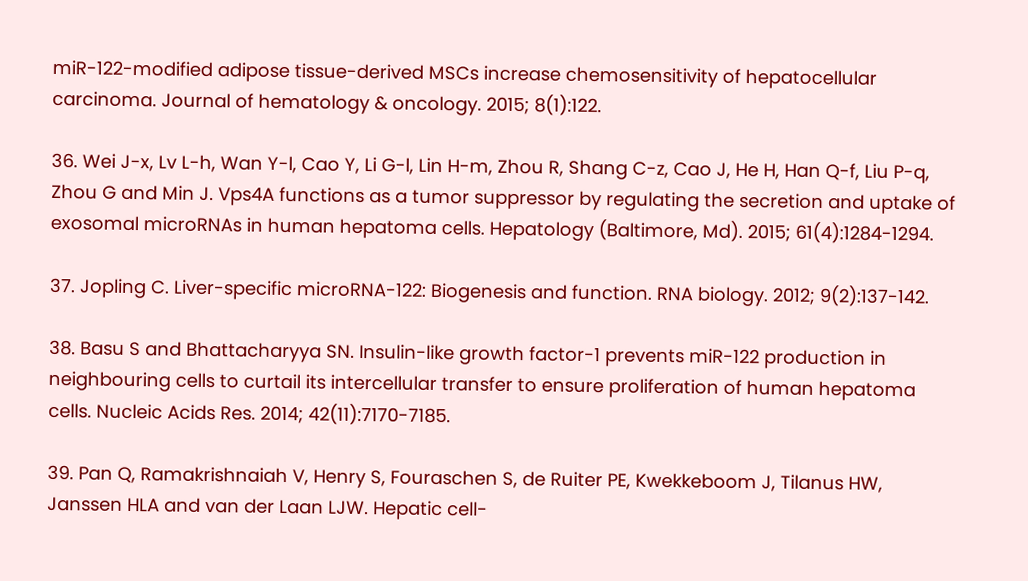miR-122-modified adipose tissue-derived MSCs increase chemosensitivity of hepatocellular carcinoma. Journal of hematology & oncology. 2015; 8(1):122.

36. Wei J-x, Lv L-h, Wan Y-l, Cao Y, Li G-l, Lin H-m, Zhou R, Shang C-z, Cao J, He H, Han Q-f, Liu P-q, Zhou G and Min J. Vps4A functions as a tumor suppressor by regulating the secretion and uptake of exosomal microRNAs in human hepatoma cells. Hepatology (Baltimore, Md). 2015; 61(4):1284-1294.

37. Jopling C. Liver-specific microRNA-122: Biogenesis and function. RNA biology. 2012; 9(2):137-142.

38. Basu S and Bhattacharyya SN. Insulin-like growth factor-1 prevents miR-122 production in neighbouring cells to curtail its intercellular transfer to ensure proliferation of human hepatoma cells. Nucleic Acids Res. 2014; 42(11):7170-7185.

39. Pan Q, Ramakrishnaiah V, Henry S, Fouraschen S, de Ruiter PE, Kwekkeboom J, Tilanus HW, Janssen HLA and van der Laan LJW. Hepatic cell-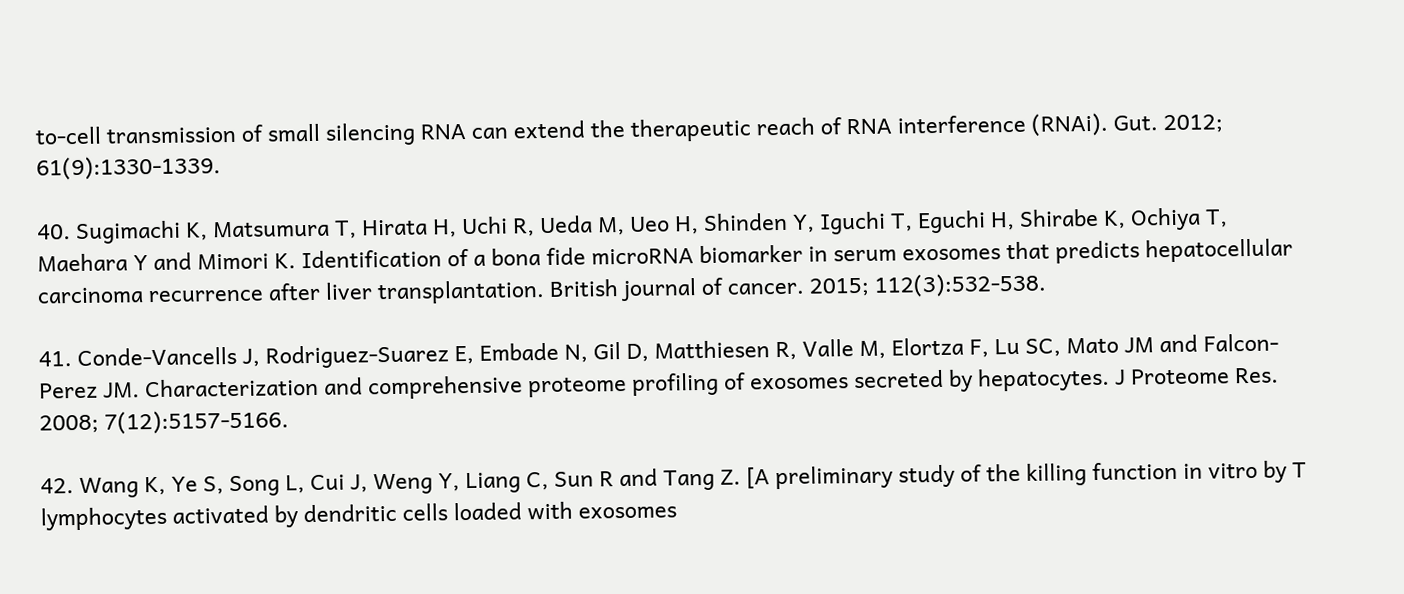to-cell transmission of small silencing RNA can extend the therapeutic reach of RNA interference (RNAi). Gut. 2012; 61(9):1330-1339.

40. Sugimachi K, Matsumura T, Hirata H, Uchi R, Ueda M, Ueo H, Shinden Y, Iguchi T, Eguchi H, Shirabe K, Ochiya T, Maehara Y and Mimori K. Identification of a bona fide microRNA biomarker in serum exosomes that predicts hepatocellular carcinoma recurrence after liver transplantation. British journal of cancer. 2015; 112(3):532-538.

41. Conde-Vancells J, Rodriguez-Suarez E, Embade N, Gil D, Matthiesen R, Valle M, Elortza F, Lu SC, Mato JM and Falcon-Perez JM. Characterization and comprehensive proteome profiling of exosomes secreted by hepatocytes. J Proteome Res. 2008; 7(12):5157-5166.

42. Wang K, Ye S, Song L, Cui J, Weng Y, Liang C, Sun R and Tang Z. [A preliminary study of the killing function in vitro by T lymphocytes activated by dendritic cells loaded with exosomes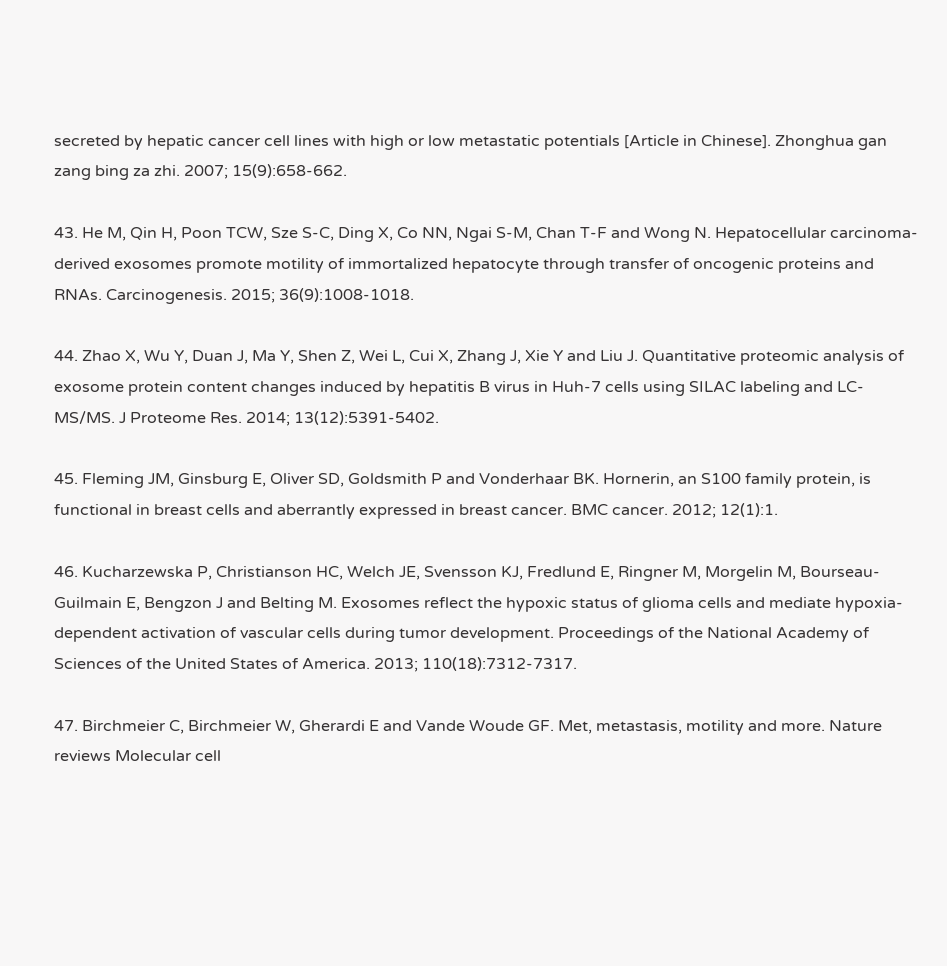secreted by hepatic cancer cell lines with high or low metastatic potentials [Article in Chinese]. Zhonghua gan zang bing za zhi. 2007; 15(9):658-662.

43. He M, Qin H, Poon TCW, Sze S-C, Ding X, Co NN, Ngai S-M, Chan T-F and Wong N. Hepatocellular carcinoma-derived exosomes promote motility of immortalized hepatocyte through transfer of oncogenic proteins and RNAs. Carcinogenesis. 2015; 36(9):1008-1018.

44. Zhao X, Wu Y, Duan J, Ma Y, Shen Z, Wei L, Cui X, Zhang J, Xie Y and Liu J. Quantitative proteomic analysis of exosome protein content changes induced by hepatitis B virus in Huh-7 cells using SILAC labeling and LC-MS/MS. J Proteome Res. 2014; 13(12):5391-5402.

45. Fleming JM, Ginsburg E, Oliver SD, Goldsmith P and Vonderhaar BK. Hornerin, an S100 family protein, is functional in breast cells and aberrantly expressed in breast cancer. BMC cancer. 2012; 12(1):1.

46. Kucharzewska P, Christianson HC, Welch JE, Svensson KJ, Fredlund E, Ringner M, Morgelin M, Bourseau-Guilmain E, Bengzon J and Belting M. Exosomes reflect the hypoxic status of glioma cells and mediate hypoxia-dependent activation of vascular cells during tumor development. Proceedings of the National Academy of Sciences of the United States of America. 2013; 110(18):7312-7317.

47. Birchmeier C, Birchmeier W, Gherardi E and Vande Woude GF. Met, metastasis, motility and more. Nature reviews Molecular cell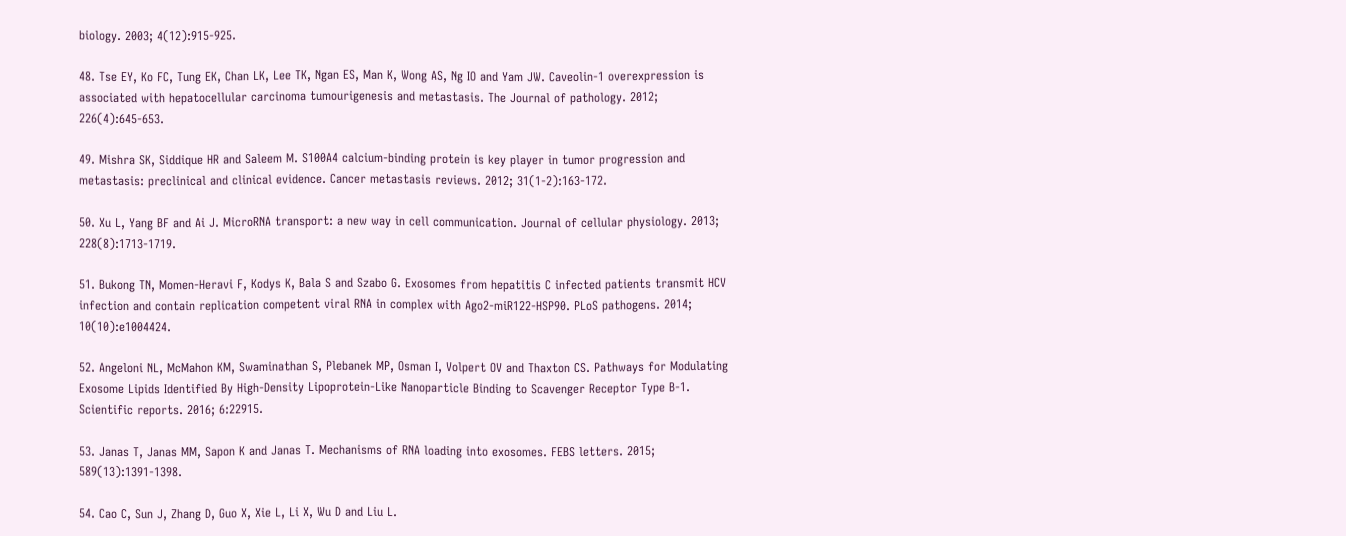biology. 2003; 4(12):915-925.

48. Tse EY, Ko FC, Tung EK, Chan LK, Lee TK, Ngan ES, Man K, Wong AS, Ng IO and Yam JW. Caveolin-1 overexpression is associated with hepatocellular carcinoma tumourigenesis and metastasis. The Journal of pathology. 2012; 226(4):645-653.

49. Mishra SK, Siddique HR and Saleem M. S100A4 calcium-binding protein is key player in tumor progression and metastasis: preclinical and clinical evidence. Cancer metastasis reviews. 2012; 31(1-2):163-172.

50. Xu L, Yang BF and Ai J. MicroRNA transport: a new way in cell communication. Journal of cellular physiology. 2013; 228(8):1713-1719.

51. Bukong TN, Momen-Heravi F, Kodys K, Bala S and Szabo G. Exosomes from hepatitis C infected patients transmit HCV infection and contain replication competent viral RNA in complex with Ago2-miR122-HSP90. PLoS pathogens. 2014; 10(10):e1004424.

52. Angeloni NL, McMahon KM, Swaminathan S, Plebanek MP, Osman I, Volpert OV and Thaxton CS. Pathways for Modulating Exosome Lipids Identified By High-Density Lipoprotein-Like Nanoparticle Binding to Scavenger Receptor Type B-1. Scientific reports. 2016; 6:22915.

53. Janas T, Janas MM, Sapon K and Janas T. Mechanisms of RNA loading into exosomes. FEBS letters. 2015; 589(13):1391-1398.

54. Cao C, Sun J, Zhang D, Guo X, Xie L, Li X, Wu D and Liu L.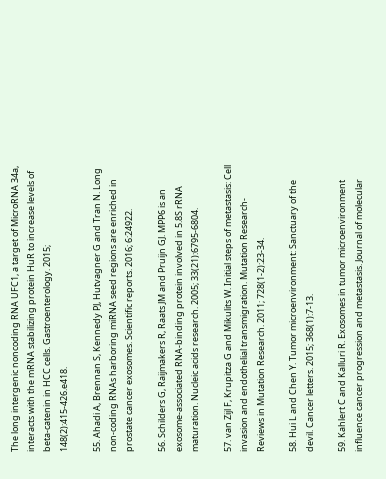The long intergenic noncoding RNA UFC1, a target of MicroRNA 34a, interacts with the mRNA stabilizing protein HuR to increase levels of beta-catenin in HCC cells. Gastroenterology. 2015; 148(2):415-426.e418.

55. Ahadi A, Brennan S, Kennedy PJ, Hutvagner G and Tran N. Long non-coding RNAs harboring miRNA seed regions are enriched in prostate cancer exosomes. Scientific reports. 2016; 6:24922.

56. Schilders G, Raijmakers R, Raats JM and Pruijn GJ. MPP6 is an exosome-associated RNA-binding protein involved in 5.8S rRNA maturation. Nucleic acids research. 2005; 33(21):6795-6804.

57. van Zijl F, Krupitza G and Mikulits W. Initial steps of metastasis: Cell invasion and endothelial transmigration. Mutation Research-Reviews in Mutation Research. 2011; 728(1-2):23-34.

58. Hui L and Chen Y. Tumor microenvironment: Sanctuary of the devil. Cancer letters. 2015; 368(1):7-13.

59. Kahlert C and Kalluri R. Exosomes in tumor microenvironment influence cancer progression and metastasis. Journal of molecular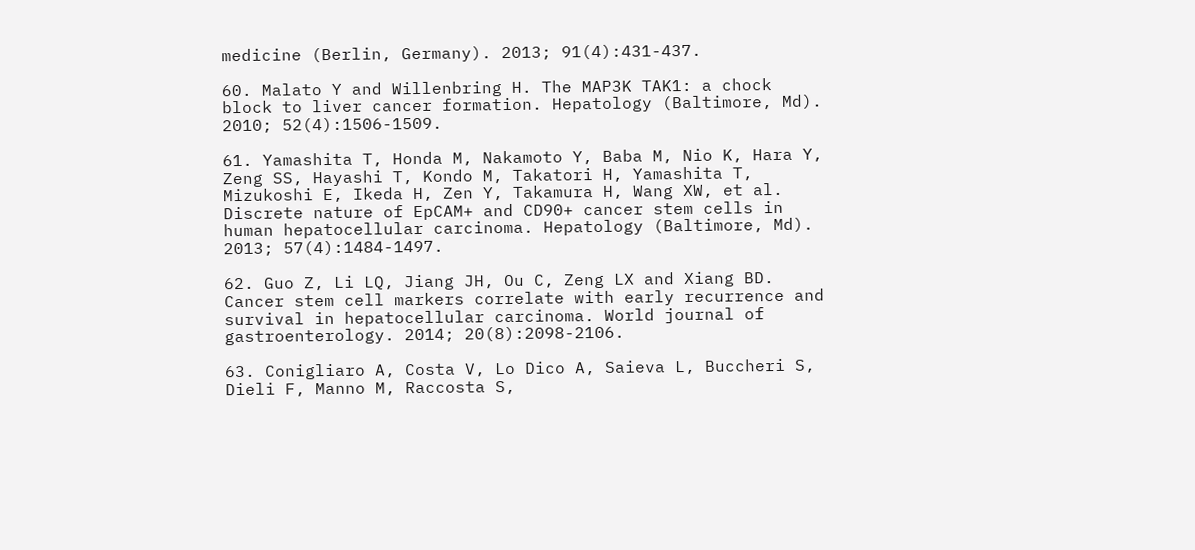medicine (Berlin, Germany). 2013; 91(4):431-437.

60. Malato Y and Willenbring H. The MAP3K TAK1: a chock block to liver cancer formation. Hepatology (Baltimore, Md). 2010; 52(4):1506-1509.

61. Yamashita T, Honda M, Nakamoto Y, Baba M, Nio K, Hara Y, Zeng SS, Hayashi T, Kondo M, Takatori H, Yamashita T, Mizukoshi E, Ikeda H, Zen Y, Takamura H, Wang XW, et al. Discrete nature of EpCAM+ and CD90+ cancer stem cells in human hepatocellular carcinoma. Hepatology (Baltimore, Md). 2013; 57(4):1484-1497.

62. Guo Z, Li LQ, Jiang JH, Ou C, Zeng LX and Xiang BD. Cancer stem cell markers correlate with early recurrence and survival in hepatocellular carcinoma. World journal of gastroenterology. 2014; 20(8):2098-2106.

63. Conigliaro A, Costa V, Lo Dico A, Saieva L, Buccheri S, Dieli F, Manno M, Raccosta S,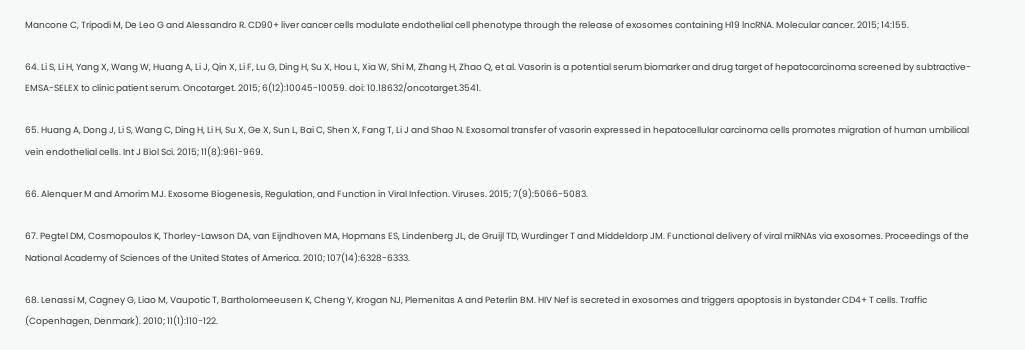Mancone C, Tripodi M, De Leo G and Alessandro R. CD90+ liver cancer cells modulate endothelial cell phenotype through the release of exosomes containing H19 lncRNA. Molecular cancer. 2015; 14:155.

64. Li S, Li H, Yang X, Wang W, Huang A, Li J, Qin X, Li F, Lu G, Ding H, Su X, Hou L, Xia W, Shi M, Zhang H, Zhao Q, et al. Vasorin is a potential serum biomarker and drug target of hepatocarcinoma screened by subtractive-EMSA-SELEX to clinic patient serum. Oncotarget. 2015; 6(12):10045-10059. doi: 10.18632/oncotarget.3541.

65. Huang A, Dong J, Li S, Wang C, Ding H, Li H, Su X, Ge X, Sun L, Bai C, Shen X, Fang T, Li J and Shao N. Exosomal transfer of vasorin expressed in hepatocellular carcinoma cells promotes migration of human umbilical vein endothelial cells. Int J Biol Sci. 2015; 11(8):961-969.

66. Alenquer M and Amorim MJ. Exosome Biogenesis, Regulation, and Function in Viral Infection. Viruses. 2015; 7(9):5066-5083.

67. Pegtel DM, Cosmopoulos K, Thorley-Lawson DA, van Eijndhoven MA, Hopmans ES, Lindenberg JL, de Gruijl TD, Wurdinger T and Middeldorp JM. Functional delivery of viral miRNAs via exosomes. Proceedings of the National Academy of Sciences of the United States of America. 2010; 107(14):6328-6333.

68. Lenassi M, Cagney G, Liao M, Vaupotic T, Bartholomeeusen K, Cheng Y, Krogan NJ, Plemenitas A and Peterlin BM. HIV Nef is secreted in exosomes and triggers apoptosis in bystander CD4+ T cells. Traffic (Copenhagen, Denmark). 2010; 11(1):110-122.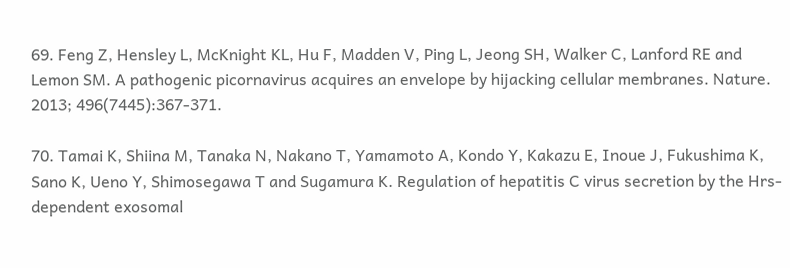69. Feng Z, Hensley L, McKnight KL, Hu F, Madden V, Ping L, Jeong SH, Walker C, Lanford RE and Lemon SM. A pathogenic picornavirus acquires an envelope by hijacking cellular membranes. Nature. 2013; 496(7445):367-371.

70. Tamai K, Shiina M, Tanaka N, Nakano T, Yamamoto A, Kondo Y, Kakazu E, Inoue J, Fukushima K, Sano K, Ueno Y, Shimosegawa T and Sugamura K. Regulation of hepatitis C virus secretion by the Hrs-dependent exosomal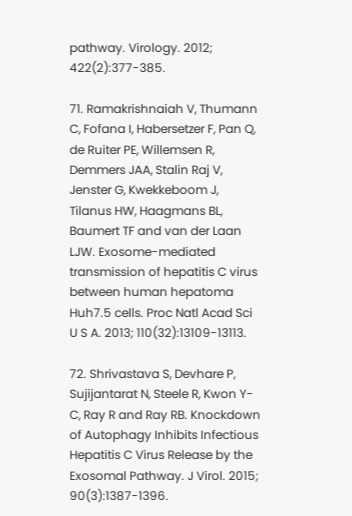pathway. Virology. 2012; 422(2):377-385.

71. Ramakrishnaiah V, Thumann C, Fofana I, Habersetzer F, Pan Q, de Ruiter PE, Willemsen R, Demmers JAA, Stalin Raj V, Jenster G, Kwekkeboom J, Tilanus HW, Haagmans BL, Baumert TF and van der Laan LJW. Exosome-mediated transmission of hepatitis C virus between human hepatoma Huh7.5 cells. Proc Natl Acad Sci U S A. 2013; 110(32):13109-13113.

72. Shrivastava S, Devhare P, Sujijantarat N, Steele R, Kwon Y-C, Ray R and Ray RB. Knockdown of Autophagy Inhibits Infectious Hepatitis C Virus Release by the Exosomal Pathway. J Virol. 2015; 90(3):1387-1396.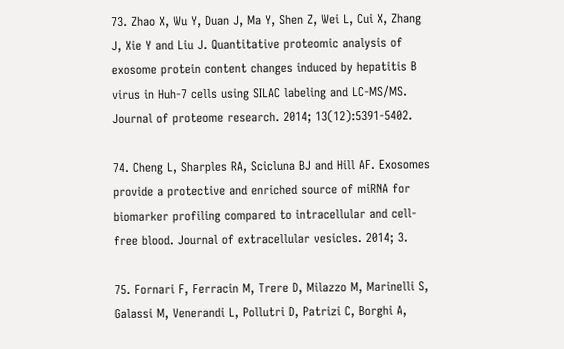73. Zhao X, Wu Y, Duan J, Ma Y, Shen Z, Wei L, Cui X, Zhang J, Xie Y and Liu J. Quantitative proteomic analysis of exosome protein content changes induced by hepatitis B virus in Huh-7 cells using SILAC labeling and LC-MS/MS. Journal of proteome research. 2014; 13(12):5391-5402.

74. Cheng L, Sharples RA, Scicluna BJ and Hill AF. Exosomes provide a protective and enriched source of miRNA for biomarker profiling compared to intracellular and cell-free blood. Journal of extracellular vesicles. 2014; 3.

75. Fornari F, Ferracin M, Trere D, Milazzo M, Marinelli S, Galassi M, Venerandi L, Pollutri D, Patrizi C, Borghi A,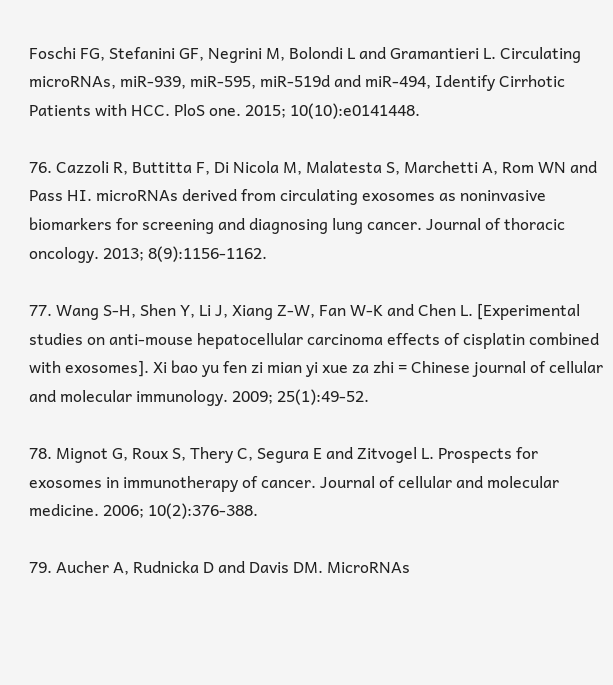Foschi FG, Stefanini GF, Negrini M, Bolondi L and Gramantieri L. Circulating microRNAs, miR-939, miR-595, miR-519d and miR-494, Identify Cirrhotic Patients with HCC. PloS one. 2015; 10(10):e0141448.

76. Cazzoli R, Buttitta F, Di Nicola M, Malatesta S, Marchetti A, Rom WN and Pass HI. microRNAs derived from circulating exosomes as noninvasive biomarkers for screening and diagnosing lung cancer. Journal of thoracic oncology. 2013; 8(9):1156-1162.

77. Wang S-H, Shen Y, Li J, Xiang Z-W, Fan W-K and Chen L. [Experimental studies on anti-mouse hepatocellular carcinoma effects of cisplatin combined with exosomes]. Xi bao yu fen zi mian yi xue za zhi = Chinese journal of cellular and molecular immunology. 2009; 25(1):49-52.

78. Mignot G, Roux S, Thery C, Segura E and Zitvogel L. Prospects for exosomes in immunotherapy of cancer. Journal of cellular and molecular medicine. 2006; 10(2):376-388.

79. Aucher A, Rudnicka D and Davis DM. MicroRNAs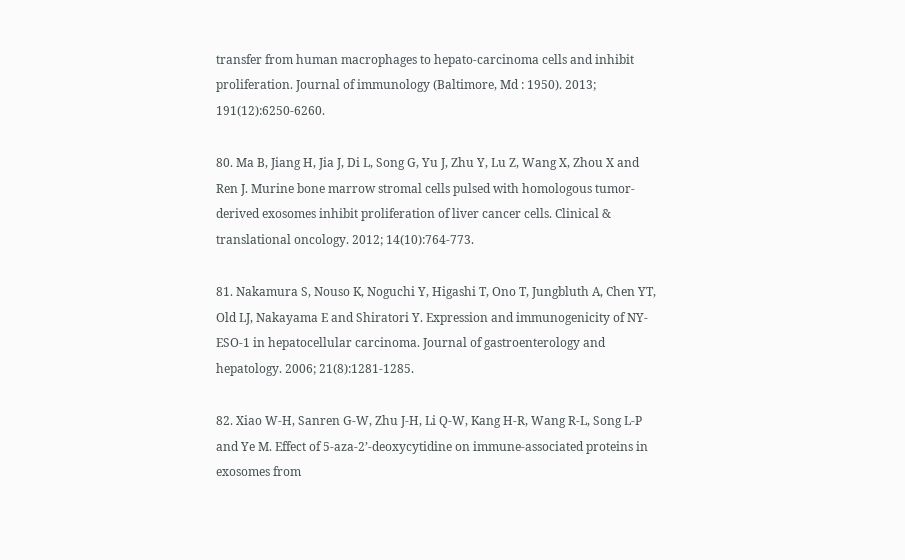transfer from human macrophages to hepato-carcinoma cells and inhibit proliferation. Journal of immunology (Baltimore, Md : 1950). 2013; 191(12):6250-6260.

80. Ma B, Jiang H, Jia J, Di L, Song G, Yu J, Zhu Y, Lu Z, Wang X, Zhou X and Ren J. Murine bone marrow stromal cells pulsed with homologous tumor-derived exosomes inhibit proliferation of liver cancer cells. Clinical & translational oncology. 2012; 14(10):764-773.

81. Nakamura S, Nouso K, Noguchi Y, Higashi T, Ono T, Jungbluth A, Chen YT, Old LJ, Nakayama E and Shiratori Y. Expression and immunogenicity of NY-ESO-1 in hepatocellular carcinoma. Journal of gastroenterology and hepatology. 2006; 21(8):1281-1285.

82. Xiao W-H, Sanren G-W, Zhu J-H, Li Q-W, Kang H-R, Wang R-L, Song L-P and Ye M. Effect of 5-aza-2’-deoxycytidine on immune-associated proteins in exosomes from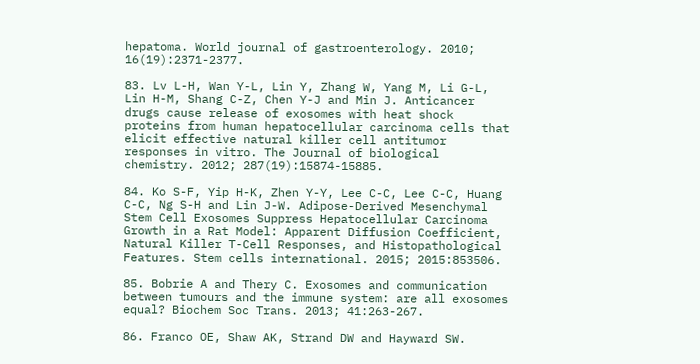hepatoma. World journal of gastroenterology. 2010; 16(19):2371-2377.

83. Lv L-H, Wan Y-L, Lin Y, Zhang W, Yang M, Li G-L, Lin H-M, Shang C-Z, Chen Y-J and Min J. Anticancer drugs cause release of exosomes with heat shock proteins from human hepatocellular carcinoma cells that elicit effective natural killer cell antitumor responses in vitro. The Journal of biological chemistry. 2012; 287(19):15874-15885.

84. Ko S-F, Yip H-K, Zhen Y-Y, Lee C-C, Lee C-C, Huang C-C, Ng S-H and Lin J-W. Adipose-Derived Mesenchymal Stem Cell Exosomes Suppress Hepatocellular Carcinoma Growth in a Rat Model: Apparent Diffusion Coefficient, Natural Killer T-Cell Responses, and Histopathological Features. Stem cells international. 2015; 2015:853506.

85. Bobrie A and Thery C. Exosomes and communication between tumours and the immune system: are all exosomes equal? Biochem Soc Trans. 2013; 41:263-267.

86. Franco OE, Shaw AK, Strand DW and Hayward SW.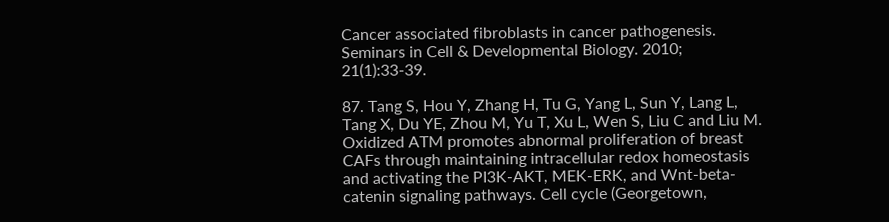Cancer associated fibroblasts in cancer pathogenesis. Seminars in Cell & Developmental Biology. 2010; 21(1):33-39.

87. Tang S, Hou Y, Zhang H, Tu G, Yang L, Sun Y, Lang L, Tang X, Du YE, Zhou M, Yu T, Xu L, Wen S, Liu C and Liu M. Oxidized ATM promotes abnormal proliferation of breast CAFs through maintaining intracellular redox homeostasis and activating the PI3K-AKT, MEK-ERK, and Wnt-beta-catenin signaling pathways. Cell cycle (Georgetown,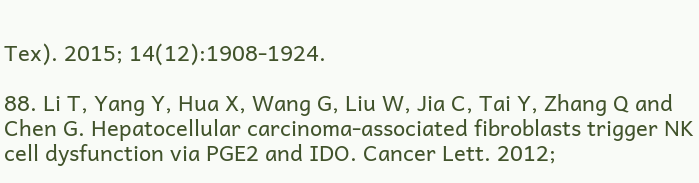Tex). 2015; 14(12):1908-1924.

88. Li T, Yang Y, Hua X, Wang G, Liu W, Jia C, Tai Y, Zhang Q and Chen G. Hepatocellular carcinoma-associated fibroblasts trigger NK cell dysfunction via PGE2 and IDO. Cancer Lett. 2012;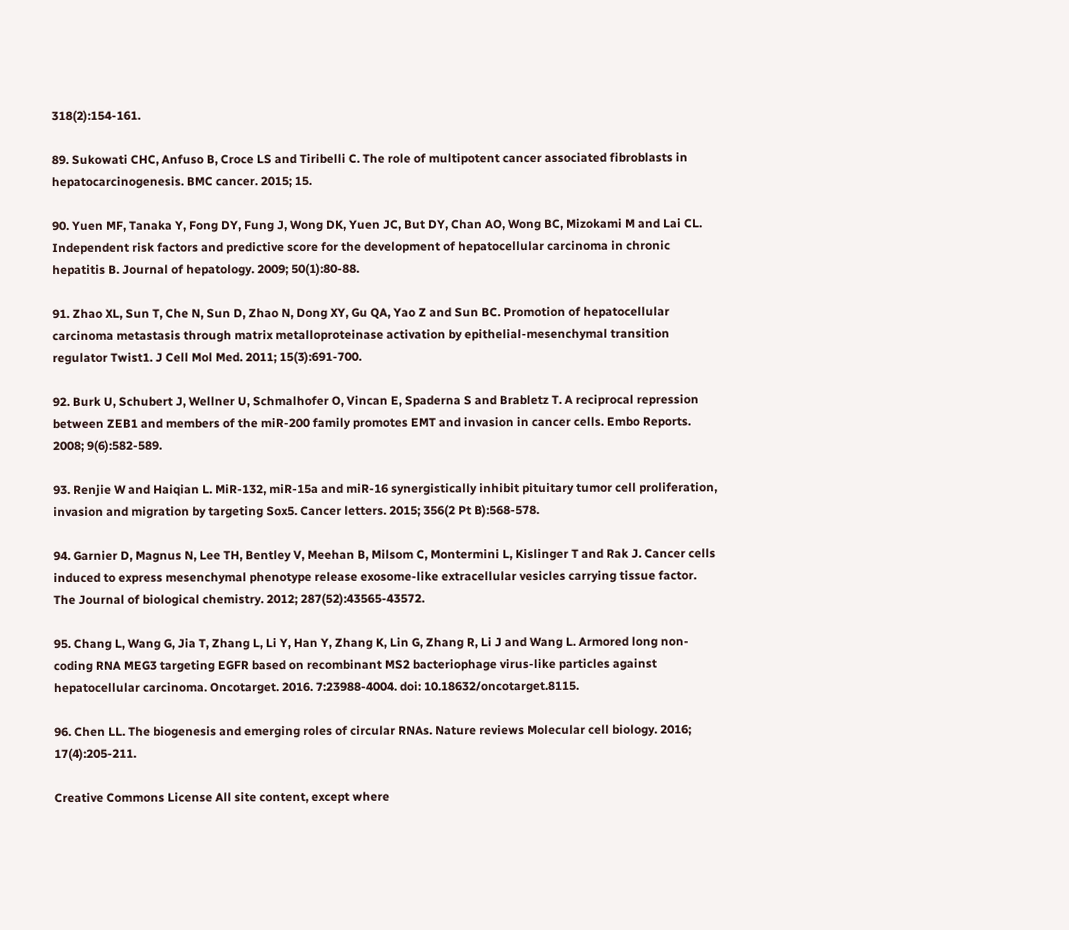318(2):154-161.

89. Sukowati CHC, Anfuso B, Croce LS and Tiribelli C. The role of multipotent cancer associated fibroblasts in hepatocarcinogenesis. BMC cancer. 2015; 15.

90. Yuen MF, Tanaka Y, Fong DY, Fung J, Wong DK, Yuen JC, But DY, Chan AO, Wong BC, Mizokami M and Lai CL. Independent risk factors and predictive score for the development of hepatocellular carcinoma in chronic hepatitis B. Journal of hepatology. 2009; 50(1):80-88.

91. Zhao XL, Sun T, Che N, Sun D, Zhao N, Dong XY, Gu QA, Yao Z and Sun BC. Promotion of hepatocellular carcinoma metastasis through matrix metalloproteinase activation by epithelial-mesenchymal transition regulator Twist1. J Cell Mol Med. 2011; 15(3):691-700.

92. Burk U, Schubert J, Wellner U, Schmalhofer O, Vincan E, Spaderna S and Brabletz T. A reciprocal repression between ZEB1 and members of the miR-200 family promotes EMT and invasion in cancer cells. Embo Reports. 2008; 9(6):582-589.

93. Renjie W and Haiqian L. MiR-132, miR-15a and miR-16 synergistically inhibit pituitary tumor cell proliferation, invasion and migration by targeting Sox5. Cancer letters. 2015; 356(2 Pt B):568-578.

94. Garnier D, Magnus N, Lee TH, Bentley V, Meehan B, Milsom C, Montermini L, Kislinger T and Rak J. Cancer cells induced to express mesenchymal phenotype release exosome-like extracellular vesicles carrying tissue factor. The Journal of biological chemistry. 2012; 287(52):43565-43572.

95. Chang L, Wang G, Jia T, Zhang L, Li Y, Han Y, Zhang K, Lin G, Zhang R, Li J and Wang L. Armored long non-coding RNA MEG3 targeting EGFR based on recombinant MS2 bacteriophage virus-like particles against hepatocellular carcinoma. Oncotarget. 2016. 7:23988-4004. doi: 10.18632/oncotarget.8115.

96. Chen LL. The biogenesis and emerging roles of circular RNAs. Nature reviews Molecular cell biology. 2016; 17(4):205-211.

Creative Commons License All site content, except where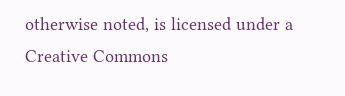otherwise noted, is licensed under a Creative Commons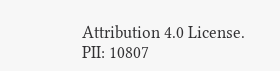Attribution 4.0 License.
PII: 10807